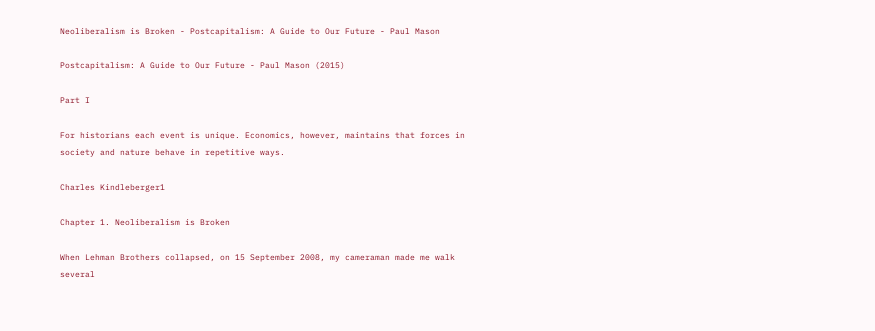Neoliberalism is Broken - Postcapitalism: A Guide to Our Future - Paul Mason

Postcapitalism: A Guide to Our Future - Paul Mason (2015)

Part I

For historians each event is unique. Economics, however, maintains that forces in society and nature behave in repetitive ways.

Charles Kindleberger1

Chapter 1. Neoliberalism is Broken

When Lehman Brothers collapsed, on 15 September 2008, my cameraman made me walk several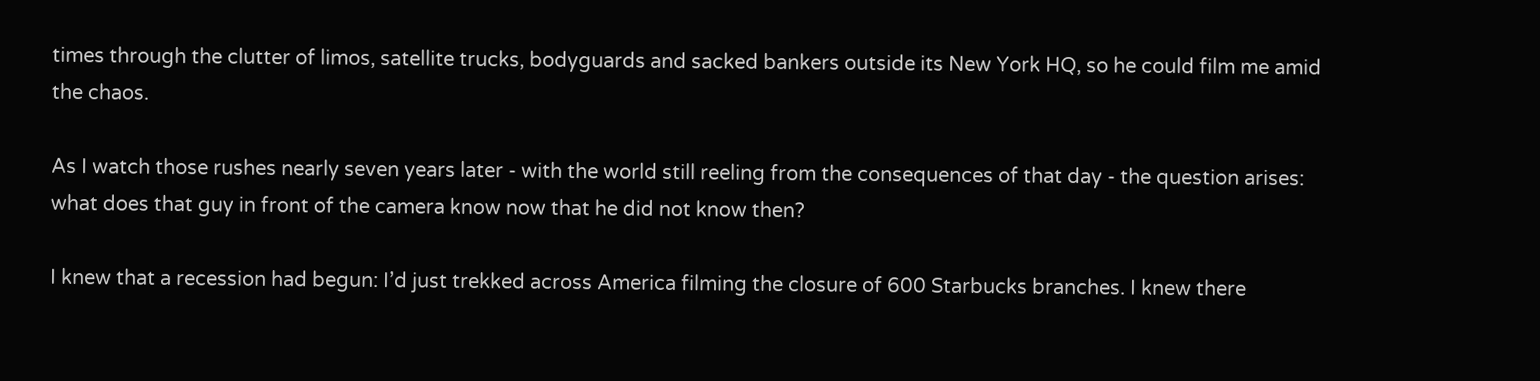times through the clutter of limos, satellite trucks, bodyguards and sacked bankers outside its New York HQ, so he could film me amid the chaos.

As I watch those rushes nearly seven years later - with the world still reeling from the consequences of that day - the question arises: what does that guy in front of the camera know now that he did not know then?

I knew that a recession had begun: I’d just trekked across America filming the closure of 600 Starbucks branches. I knew there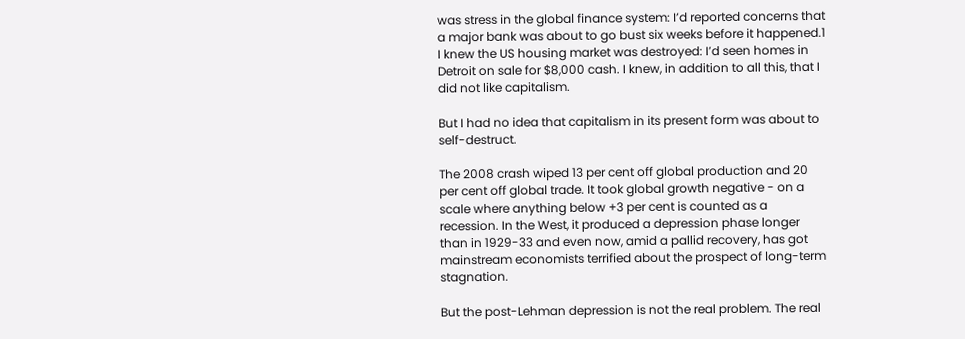was stress in the global finance system: I’d reported concerns that a major bank was about to go bust six weeks before it happened.1 I knew the US housing market was destroyed: I’d seen homes in Detroit on sale for $8,000 cash. I knew, in addition to all this, that I did not like capitalism.

But I had no idea that capitalism in its present form was about to self-destruct.

The 2008 crash wiped 13 per cent off global production and 20 per cent off global trade. It took global growth negative - on a scale where anything below +3 per cent is counted as a recession. In the West, it produced a depression phase longer than in 1929-33 and even now, amid a pallid recovery, has got mainstream economists terrified about the prospect of long-term stagnation.

But the post-Lehman depression is not the real problem. The real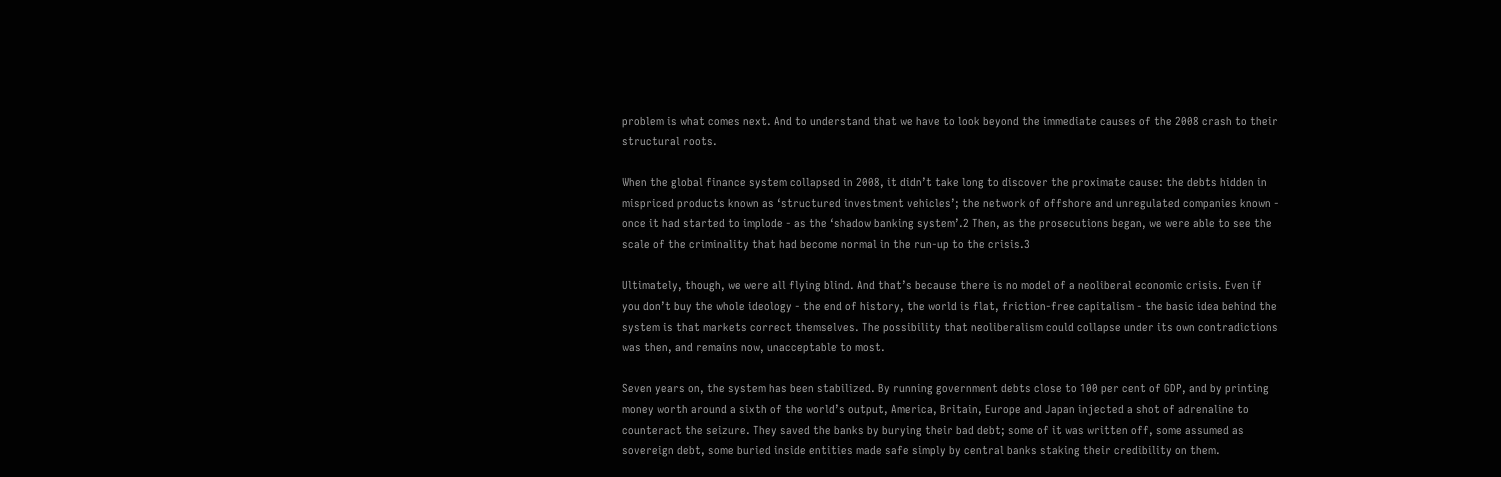problem is what comes next. And to understand that we have to look beyond the immediate causes of the 2008 crash to their structural roots.

When the global finance system collapsed in 2008, it didn’t take long to discover the proximate cause: the debts hidden in mispriced products known as ‘structured investment vehicles’; the network of offshore and unregulated companies known - once it had started to implode - as the ‘shadow banking system’.2 Then, as the prosecutions began, we were able to see the scale of the criminality that had become normal in the run-up to the crisis.3

Ultimately, though, we were all flying blind. And that’s because there is no model of a neoliberal economic crisis. Even if you don’t buy the whole ideology - the end of history, the world is flat, friction-free capitalism - the basic idea behind the system is that markets correct themselves. The possibility that neoliberalism could collapse under its own contradictions was then, and remains now, unacceptable to most.

Seven years on, the system has been stabilized. By running government debts close to 100 per cent of GDP, and by printing money worth around a sixth of the world’s output, America, Britain, Europe and Japan injected a shot of adrenaline to counteract the seizure. They saved the banks by burying their bad debt; some of it was written off, some assumed as sovereign debt, some buried inside entities made safe simply by central banks staking their credibility on them.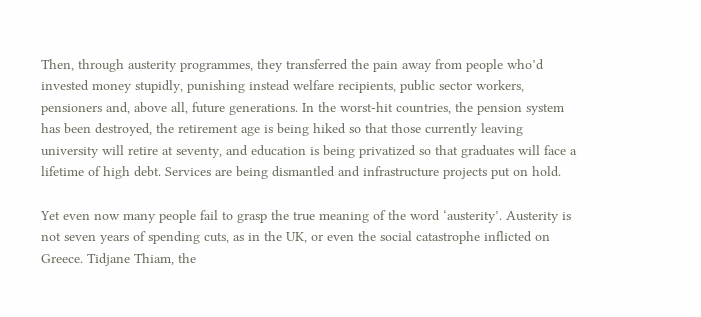Then, through austerity programmes, they transferred the pain away from people who’d invested money stupidly, punishing instead welfare recipients, public sector workers, pensioners and, above all, future generations. In the worst-hit countries, the pension system has been destroyed, the retirement age is being hiked so that those currently leaving university will retire at seventy, and education is being privatized so that graduates will face a lifetime of high debt. Services are being dismantled and infrastructure projects put on hold.

Yet even now many people fail to grasp the true meaning of the word ‘austerity’. Austerity is not seven years of spending cuts, as in the UK, or even the social catastrophe inflicted on Greece. Tidjane Thiam, the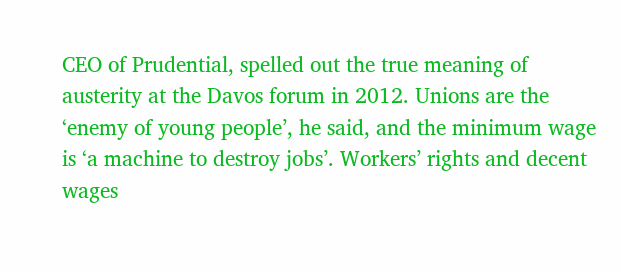CEO of Prudential, spelled out the true meaning of austerity at the Davos forum in 2012. Unions are the ‘enemy of young people’, he said, and the minimum wage is ‘a machine to destroy jobs’. Workers’ rights and decent wages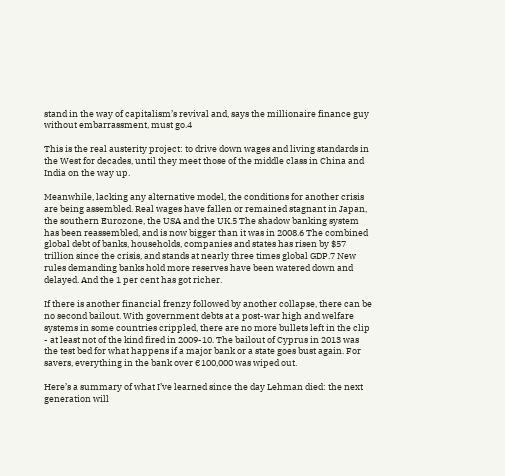stand in the way of capitalism’s revival and, says the millionaire finance guy without embarrassment, must go.4

This is the real austerity project: to drive down wages and living standards in the West for decades, until they meet those of the middle class in China and India on the way up.

Meanwhile, lacking any alternative model, the conditions for another crisis are being assembled. Real wages have fallen or remained stagnant in Japan, the southern Eurozone, the USA and the UK.5 The shadow banking system has been reassembled, and is now bigger than it was in 2008.6 The combined global debt of banks, households, companies and states has risen by $57 trillion since the crisis, and stands at nearly three times global GDP.7 New rules demanding banks hold more reserves have been watered down and delayed. And the 1 per cent has got richer.

If there is another financial frenzy followed by another collapse, there can be no second bailout. With government debts at a post-war high and welfare systems in some countries crippled, there are no more bullets left in the clip - at least not of the kind fired in 2009-10. The bailout of Cyprus in 2013 was the test bed for what happens if a major bank or a state goes bust again. For savers, everything in the bank over €100,000 was wiped out.

Here’s a summary of what I’ve learned since the day Lehman died: the next generation will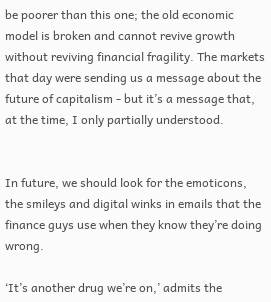be poorer than this one; the old economic model is broken and cannot revive growth without reviving financial fragility. The markets that day were sending us a message about the future of capitalism - but it’s a message that, at the time, I only partially understood.


In future, we should look for the emoticons, the smileys and digital winks in emails that the finance guys use when they know they’re doing wrong.

‘It’s another drug we’re on,’ admits the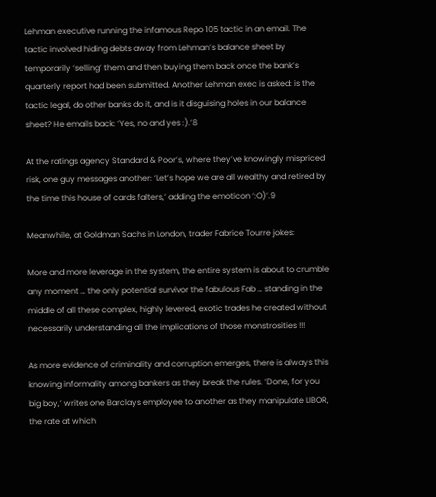Lehman executive running the infamous Repo 105 tactic in an email. The tactic involved hiding debts away from Lehman’s balance sheet by temporarily ‘selling’ them and then buying them back once the bank’s quarterly report had been submitted. Another Lehman exec is asked: is the tactic legal, do other banks do it, and is it disguising holes in our balance sheet? He emails back: ‘Yes, no and yes :).’8

At the ratings agency Standard & Poor’s, where they’ve knowingly mispriced risk, one guy messages another: ‘Let’s hope we are all wealthy and retired by the time this house of cards falters,’ adding the emoticon ‘:O)’.9

Meanwhile, at Goldman Sachs in London, trader Fabrice Tourre jokes:

More and more leverage in the system, the entire system is about to crumble any moment … the only potential survivor the fabulous Fab … standing in the middle of all these complex, highly levered, exotic trades he created without necessarily understanding all the implications of those monstrosities !!!

As more evidence of criminality and corruption emerges, there is always this knowing informality among bankers as they break the rules. ‘Done, for you big boy,’ writes one Barclays employee to another as they manipulate LIBOR, the rate at which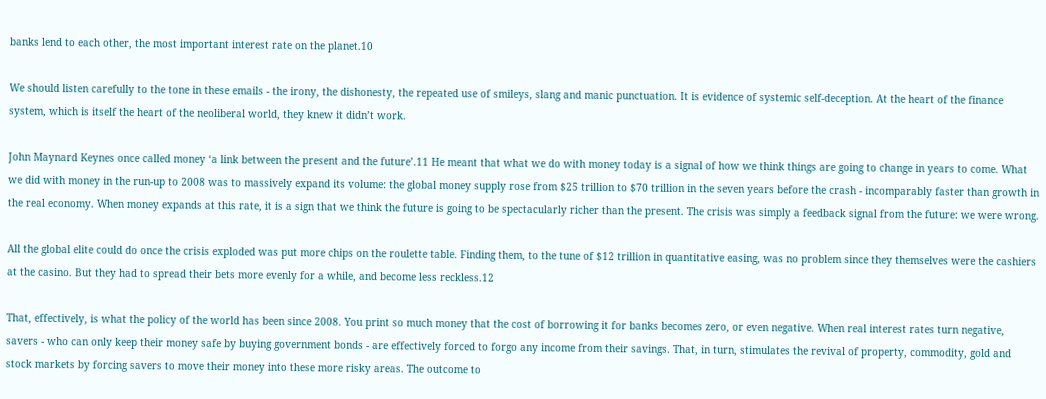banks lend to each other, the most important interest rate on the planet.10

We should listen carefully to the tone in these emails - the irony, the dishonesty, the repeated use of smileys, slang and manic punctuation. It is evidence of systemic self-deception. At the heart of the finance system, which is itself the heart of the neoliberal world, they knew it didn’t work.

John Maynard Keynes once called money ‘a link between the present and the future’.11 He meant that what we do with money today is a signal of how we think things are going to change in years to come. What we did with money in the run-up to 2008 was to massively expand its volume: the global money supply rose from $25 trillion to $70 trillion in the seven years before the crash - incomparably faster than growth in the real economy. When money expands at this rate, it is a sign that we think the future is going to be spectacularly richer than the present. The crisis was simply a feedback signal from the future: we were wrong.

All the global elite could do once the crisis exploded was put more chips on the roulette table. Finding them, to the tune of $12 trillion in quantitative easing, was no problem since they themselves were the cashiers at the casino. But they had to spread their bets more evenly for a while, and become less reckless.12

That, effectively, is what the policy of the world has been since 2008. You print so much money that the cost of borrowing it for banks becomes zero, or even negative. When real interest rates turn negative, savers - who can only keep their money safe by buying government bonds - are effectively forced to forgo any income from their savings. That, in turn, stimulates the revival of property, commodity, gold and stock markets by forcing savers to move their money into these more risky areas. The outcome to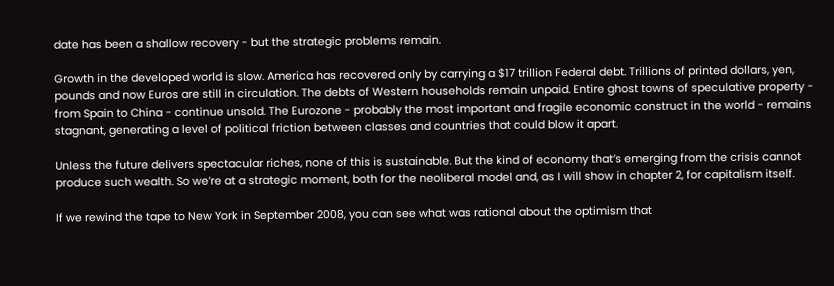date has been a shallow recovery - but the strategic problems remain.

Growth in the developed world is slow. America has recovered only by carrying a $17 trillion Federal debt. Trillions of printed dollars, yen, pounds and now Euros are still in circulation. The debts of Western households remain unpaid. Entire ghost towns of speculative property - from Spain to China - continue unsold. The Eurozone - probably the most important and fragile economic construct in the world - remains stagnant, generating a level of political friction between classes and countries that could blow it apart.

Unless the future delivers spectacular riches, none of this is sustainable. But the kind of economy that’s emerging from the crisis cannot produce such wealth. So we’re at a strategic moment, both for the neoliberal model and, as I will show in chapter 2, for capitalism itself.

If we rewind the tape to New York in September 2008, you can see what was rational about the optimism that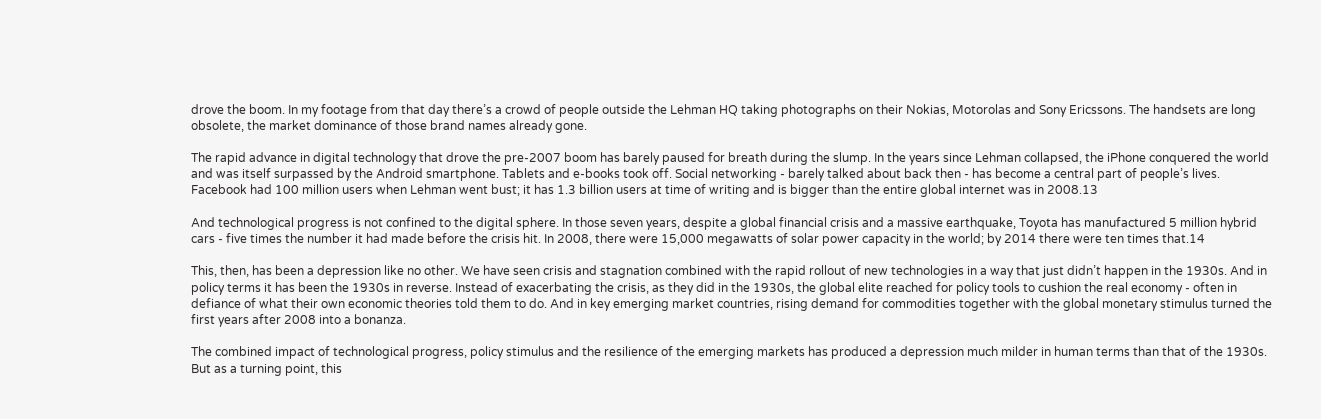drove the boom. In my footage from that day there’s a crowd of people outside the Lehman HQ taking photographs on their Nokias, Motorolas and Sony Ericssons. The handsets are long obsolete, the market dominance of those brand names already gone.

The rapid advance in digital technology that drove the pre-2007 boom has barely paused for breath during the slump. In the years since Lehman collapsed, the iPhone conquered the world and was itself surpassed by the Android smartphone. Tablets and e-books took off. Social networking - barely talked about back then - has become a central part of people’s lives. Facebook had 100 million users when Lehman went bust; it has 1.3 billion users at time of writing and is bigger than the entire global internet was in 2008.13

And technological progress is not confined to the digital sphere. In those seven years, despite a global financial crisis and a massive earthquake, Toyota has manufactured 5 million hybrid cars - five times the number it had made before the crisis hit. In 2008, there were 15,000 megawatts of solar power capacity in the world; by 2014 there were ten times that.14

This, then, has been a depression like no other. We have seen crisis and stagnation combined with the rapid rollout of new technologies in a way that just didn’t happen in the 1930s. And in policy terms it has been the 1930s in reverse. Instead of exacerbating the crisis, as they did in the 1930s, the global elite reached for policy tools to cushion the real economy - often in defiance of what their own economic theories told them to do. And in key emerging market countries, rising demand for commodities together with the global monetary stimulus turned the first years after 2008 into a bonanza.

The combined impact of technological progress, policy stimulus and the resilience of the emerging markets has produced a depression much milder in human terms than that of the 1930s. But as a turning point, this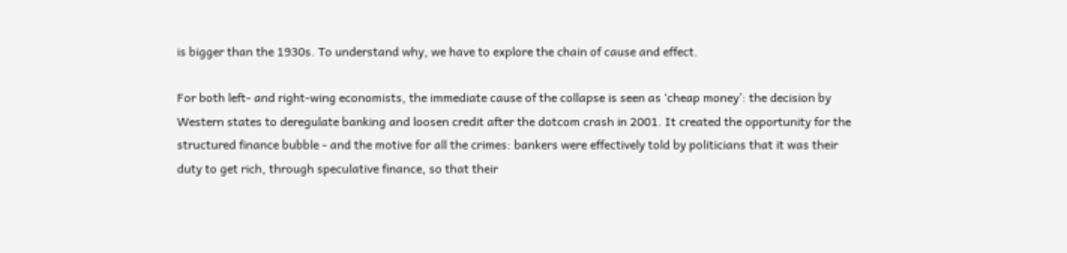is bigger than the 1930s. To understand why, we have to explore the chain of cause and effect.

For both left- and right-wing economists, the immediate cause of the collapse is seen as ‘cheap money’: the decision by Western states to deregulate banking and loosen credit after the dotcom crash in 2001. It created the opportunity for the structured finance bubble - and the motive for all the crimes: bankers were effectively told by politicians that it was their duty to get rich, through speculative finance, so that their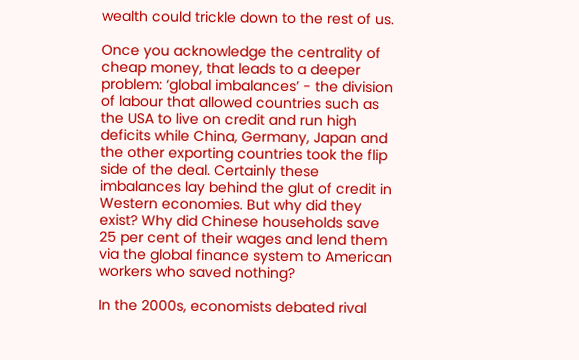wealth could trickle down to the rest of us.

Once you acknowledge the centrality of cheap money, that leads to a deeper problem: ‘global imbalances’ - the division of labour that allowed countries such as the USA to live on credit and run high deficits while China, Germany, Japan and the other exporting countries took the flip side of the deal. Certainly these imbalances lay behind the glut of credit in Western economies. But why did they exist? Why did Chinese households save 25 per cent of their wages and lend them via the global finance system to American workers who saved nothing?

In the 2000s, economists debated rival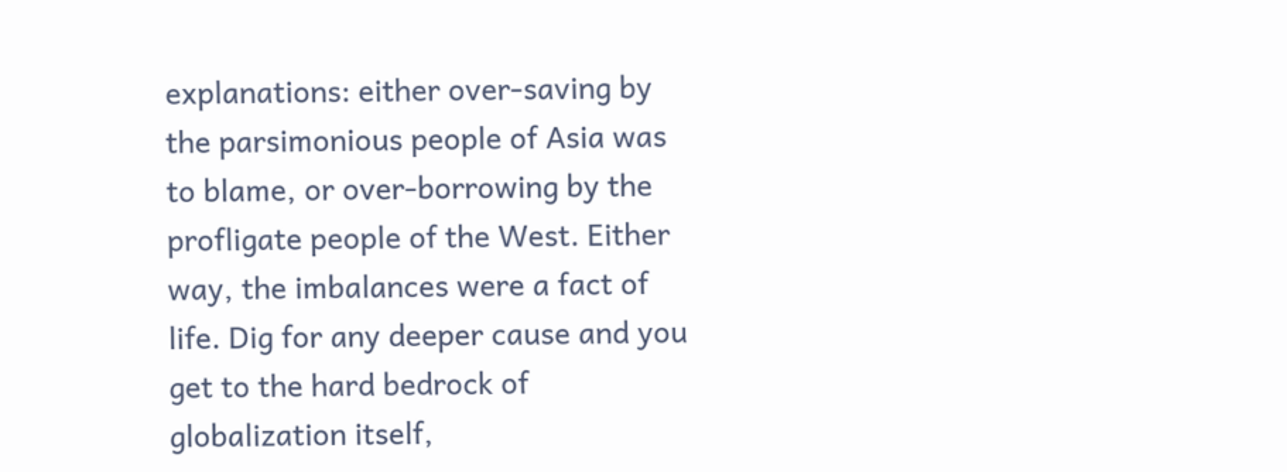explanations: either over-saving by the parsimonious people of Asia was to blame, or over-borrowing by the profligate people of the West. Either way, the imbalances were a fact of life. Dig for any deeper cause and you get to the hard bedrock of globalization itself,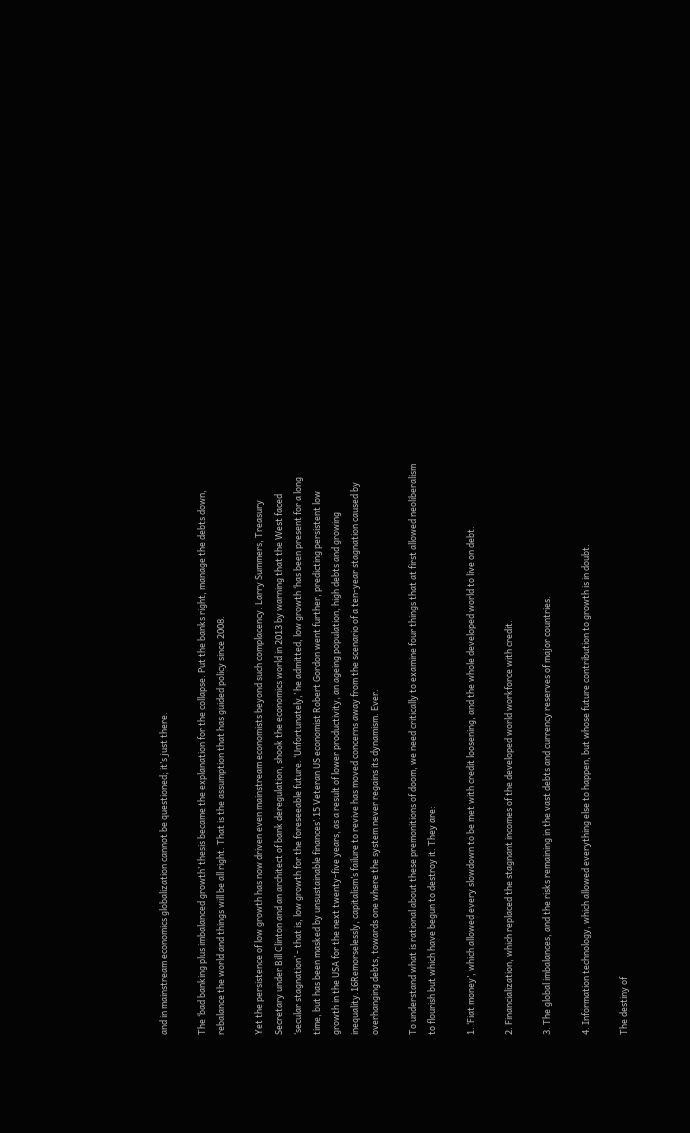and in mainstream economics globalization cannot be questioned; it’s just there.

The ‘bad banking plus imbalanced growth’ thesis became the explanation for the collapse. Put the banks right, manage the debts down, rebalance the world and things will be all right. That is the assumption that has guided policy since 2008.

Yet the persistence of low growth has now driven even mainstream economists beyond such complacency. Larry Summers, Treasury Secretary under Bill Clinton and an architect of bank deregulation, shook the economics world in 2013 by warning that the West faced ‘secular stagnation’ - that is, low growth for the foreseeable future. ‘Unfortunately,’ he admitted, low growth ‘has been present for a long time, but has been masked by unsustainable finances’.15 Veteran US economist Robert Gordon went further, predicting persistent low growth in the USA for the next twenty-five years, as a result of lower productivity, an ageing population, high debts and growing inequality.16Remorselessly, capitalism’s failure to revive has moved concerns away from the scenario of a ten-year stagnation caused by overhanging debts, towards one where the system never regains its dynamism. Ever.

To understand what is rational about these premonitions of doom, we need critically to examine four things that at first allowed neoliberalism to flourish but which have begun to destroy it. They are:

1. ‘Fiat money’, which allowed every slowdown to be met with credit loosening, and the whole developed world to live on debt.

2. Financialization, which replaced the stagnant incomes of the developed world workforce with credit.

3. The global imbalances, and the risks remaining in the vast debts and currency reserves of major countries.

4. Information technology, which allowed everything else to happen, but whose future contribution to growth is in doubt.

The destiny of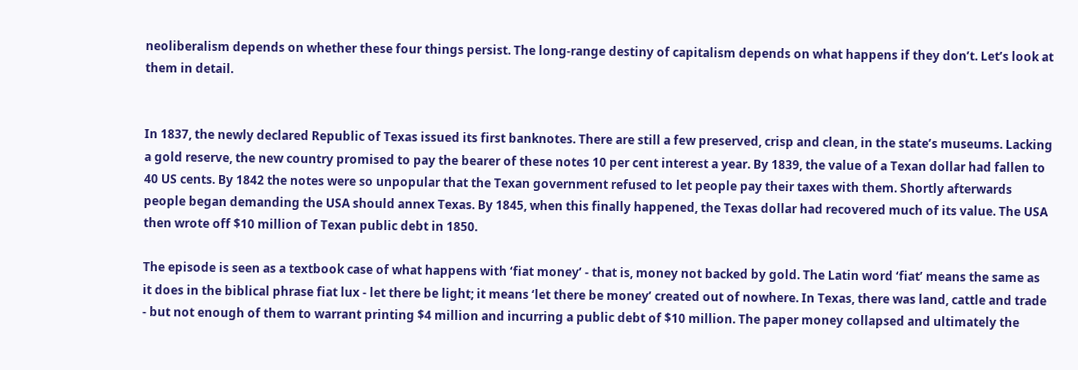neoliberalism depends on whether these four things persist. The long-range destiny of capitalism depends on what happens if they don’t. Let’s look at them in detail.


In 1837, the newly declared Republic of Texas issued its first banknotes. There are still a few preserved, crisp and clean, in the state’s museums. Lacking a gold reserve, the new country promised to pay the bearer of these notes 10 per cent interest a year. By 1839, the value of a Texan dollar had fallen to 40 US cents. By 1842 the notes were so unpopular that the Texan government refused to let people pay their taxes with them. Shortly afterwards people began demanding the USA should annex Texas. By 1845, when this finally happened, the Texas dollar had recovered much of its value. The USA then wrote off $10 million of Texan public debt in 1850.

The episode is seen as a textbook case of what happens with ‘fiat money’ - that is, money not backed by gold. The Latin word ‘fiat’ means the same as it does in the biblical phrase fiat lux - let there be light; it means ‘let there be money’ created out of nowhere. In Texas, there was land, cattle and trade - but not enough of them to warrant printing $4 million and incurring a public debt of $10 million. The paper money collapsed and ultimately the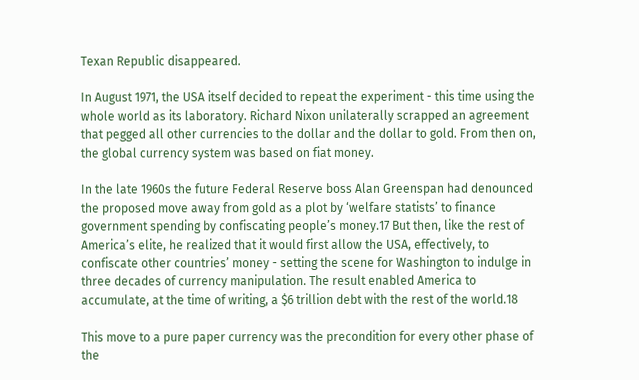Texan Republic disappeared.

In August 1971, the USA itself decided to repeat the experiment - this time using the whole world as its laboratory. Richard Nixon unilaterally scrapped an agreement that pegged all other currencies to the dollar and the dollar to gold. From then on, the global currency system was based on fiat money.

In the late 1960s the future Federal Reserve boss Alan Greenspan had denounced the proposed move away from gold as a plot by ‘welfare statists’ to finance government spending by confiscating people’s money.17 But then, like the rest of America’s elite, he realized that it would first allow the USA, effectively, to confiscate other countries’ money - setting the scene for Washington to indulge in three decades of currency manipulation. The result enabled America to accumulate, at the time of writing, a $6 trillion debt with the rest of the world.18

This move to a pure paper currency was the precondition for every other phase of the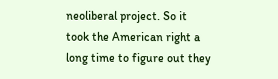neoliberal project. So it took the American right a long time to figure out they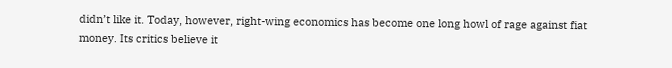didn’t like it. Today, however, right-wing economics has become one long howl of rage against fiat money. Its critics believe it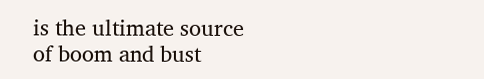is the ultimate source of boom and bust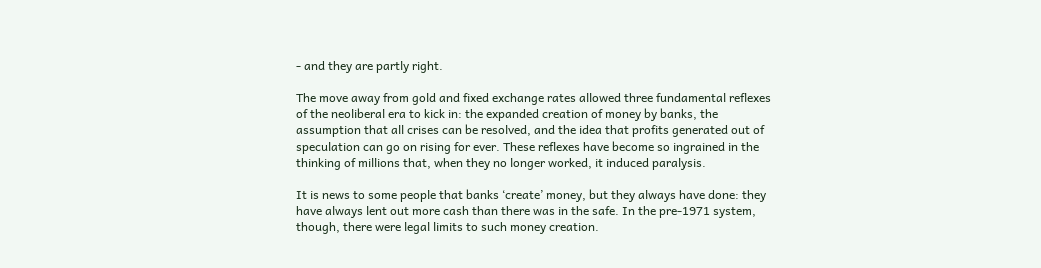- and they are partly right.

The move away from gold and fixed exchange rates allowed three fundamental reflexes of the neoliberal era to kick in: the expanded creation of money by banks, the assumption that all crises can be resolved, and the idea that profits generated out of speculation can go on rising for ever. These reflexes have become so ingrained in the thinking of millions that, when they no longer worked, it induced paralysis.

It is news to some people that banks ‘create’ money, but they always have done: they have always lent out more cash than there was in the safe. In the pre-1971 system, though, there were legal limits to such money creation.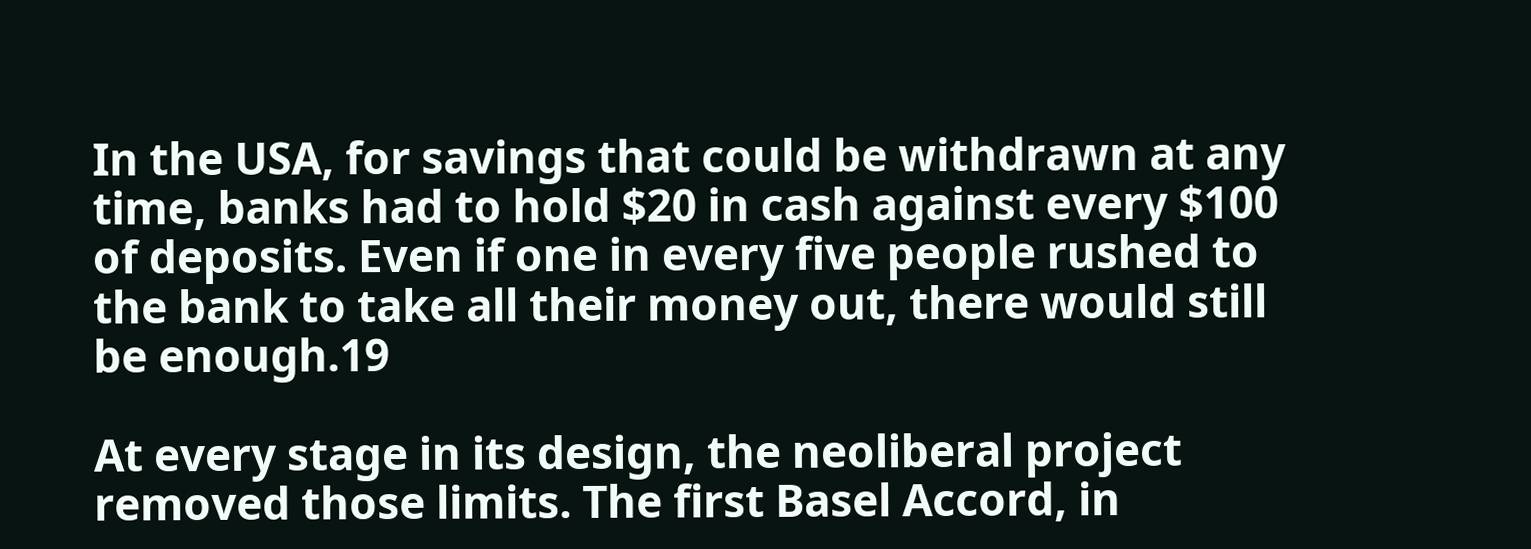In the USA, for savings that could be withdrawn at any time, banks had to hold $20 in cash against every $100 of deposits. Even if one in every five people rushed to the bank to take all their money out, there would still be enough.19

At every stage in its design, the neoliberal project removed those limits. The first Basel Accord, in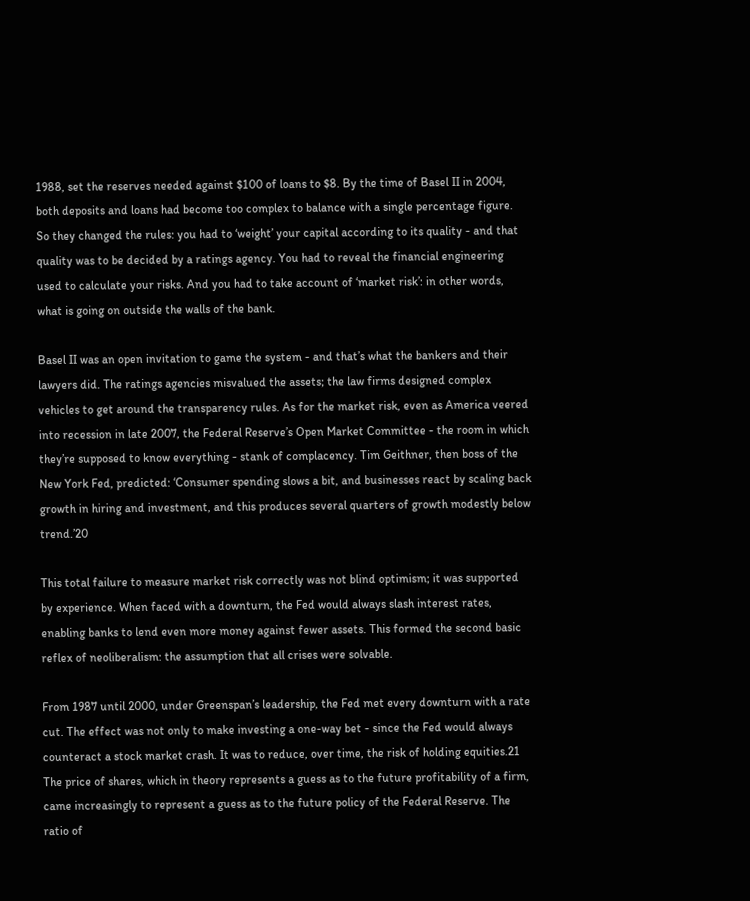1988, set the reserves needed against $100 of loans to $8. By the time of Basel II in 2004, both deposits and loans had become too complex to balance with a single percentage figure. So they changed the rules: you had to ‘weight’ your capital according to its quality - and that quality was to be decided by a ratings agency. You had to reveal the financial engineering used to calculate your risks. And you had to take account of ‘market risk’: in other words, what is going on outside the walls of the bank.

Basel II was an open invitation to game the system - and that’s what the bankers and their lawyers did. The ratings agencies misvalued the assets; the law firms designed complex vehicles to get around the transparency rules. As for the market risk, even as America veered into recession in late 2007, the Federal Reserve’s Open Market Committee - the room in which they’re supposed to know everything - stank of complacency. Tim Geithner, then boss of the New York Fed, predicted: ‘Consumer spending slows a bit, and businesses react by scaling back growth in hiring and investment, and this produces several quarters of growth modestly below trend.’20

This total failure to measure market risk correctly was not blind optimism; it was supported by experience. When faced with a downturn, the Fed would always slash interest rates, enabling banks to lend even more money against fewer assets. This formed the second basic reflex of neoliberalism: the assumption that all crises were solvable.

From 1987 until 2000, under Greenspan’s leadership, the Fed met every downturn with a rate cut. The effect was not only to make investing a one-way bet - since the Fed would always counteract a stock market crash. It was to reduce, over time, the risk of holding equities.21 The price of shares, which in theory represents a guess as to the future profitability of a firm, came increasingly to represent a guess as to the future policy of the Federal Reserve. The ratio of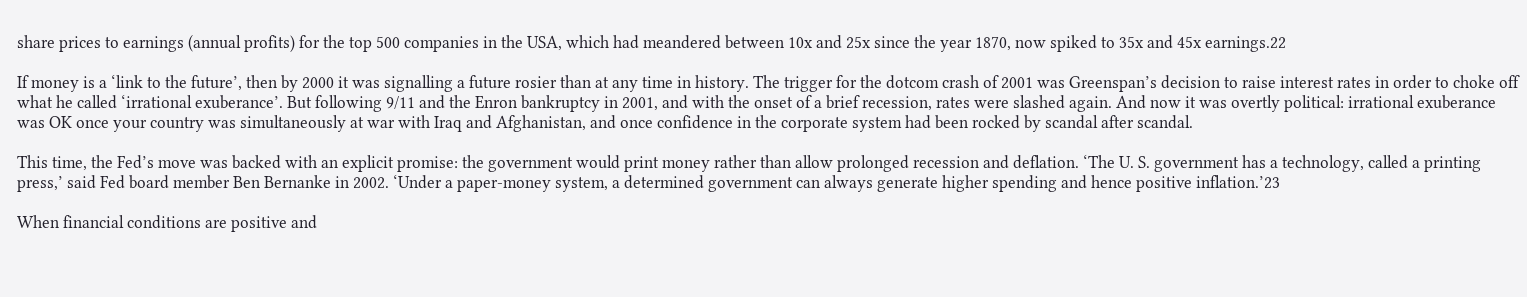share prices to earnings (annual profits) for the top 500 companies in the USA, which had meandered between 10x and 25x since the year 1870, now spiked to 35x and 45x earnings.22

If money is a ‘link to the future’, then by 2000 it was signalling a future rosier than at any time in history. The trigger for the dotcom crash of 2001 was Greenspan’s decision to raise interest rates in order to choke off what he called ‘irrational exuberance’. But following 9/11 and the Enron bankruptcy in 2001, and with the onset of a brief recession, rates were slashed again. And now it was overtly political: irrational exuberance was OK once your country was simultaneously at war with Iraq and Afghanistan, and once confidence in the corporate system had been rocked by scandal after scandal.

This time, the Fed’s move was backed with an explicit promise: the government would print money rather than allow prolonged recession and deflation. ‘The U. S. government has a technology, called a printing press,’ said Fed board member Ben Bernanke in 2002. ‘Under a paper-money system, a determined government can always generate higher spending and hence positive inflation.’23

When financial conditions are positive and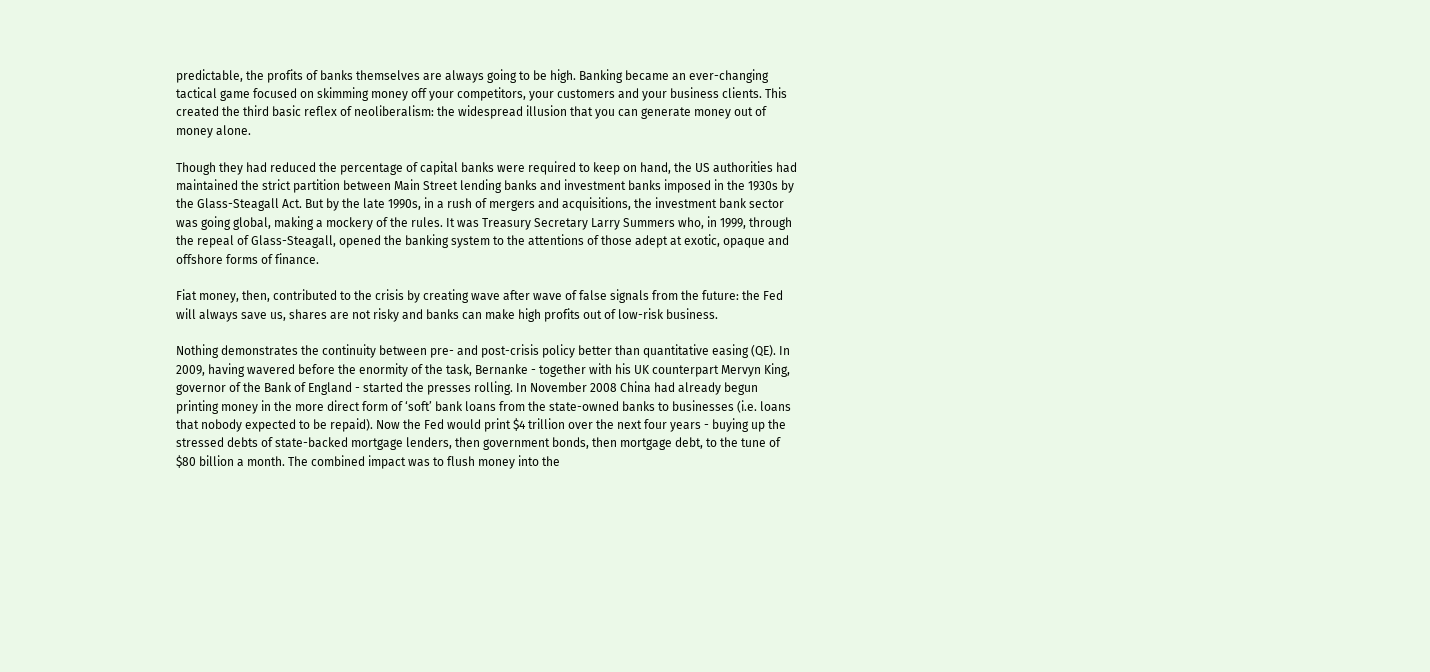predictable, the profits of banks themselves are always going to be high. Banking became an ever-changing tactical game focused on skimming money off your competitors, your customers and your business clients. This created the third basic reflex of neoliberalism: the widespread illusion that you can generate money out of money alone.

Though they had reduced the percentage of capital banks were required to keep on hand, the US authorities had maintained the strict partition between Main Street lending banks and investment banks imposed in the 1930s by the Glass-Steagall Act. But by the late 1990s, in a rush of mergers and acquisitions, the investment bank sector was going global, making a mockery of the rules. It was Treasury Secretary Larry Summers who, in 1999, through the repeal of Glass-Steagall, opened the banking system to the attentions of those adept at exotic, opaque and offshore forms of finance.

Fiat money, then, contributed to the crisis by creating wave after wave of false signals from the future: the Fed will always save us, shares are not risky and banks can make high profits out of low-risk business.

Nothing demonstrates the continuity between pre- and post-crisis policy better than quantitative easing (QE). In 2009, having wavered before the enormity of the task, Bernanke - together with his UK counterpart Mervyn King, governor of the Bank of England - started the presses rolling. In November 2008 China had already begun printing money in the more direct form of ‘soft’ bank loans from the state-owned banks to businesses (i.e. loans that nobody expected to be repaid). Now the Fed would print $4 trillion over the next four years - buying up the stressed debts of state-backed mortgage lenders, then government bonds, then mortgage debt, to the tune of $80 billion a month. The combined impact was to flush money into the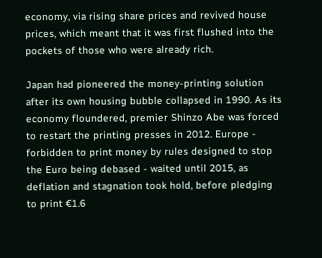economy, via rising share prices and revived house prices, which meant that it was first flushed into the pockets of those who were already rich.

Japan had pioneered the money-printing solution after its own housing bubble collapsed in 1990. As its economy floundered, premier Shinzo Abe was forced to restart the printing presses in 2012. Europe - forbidden to print money by rules designed to stop the Euro being debased - waited until 2015, as deflation and stagnation took hold, before pledging to print €1.6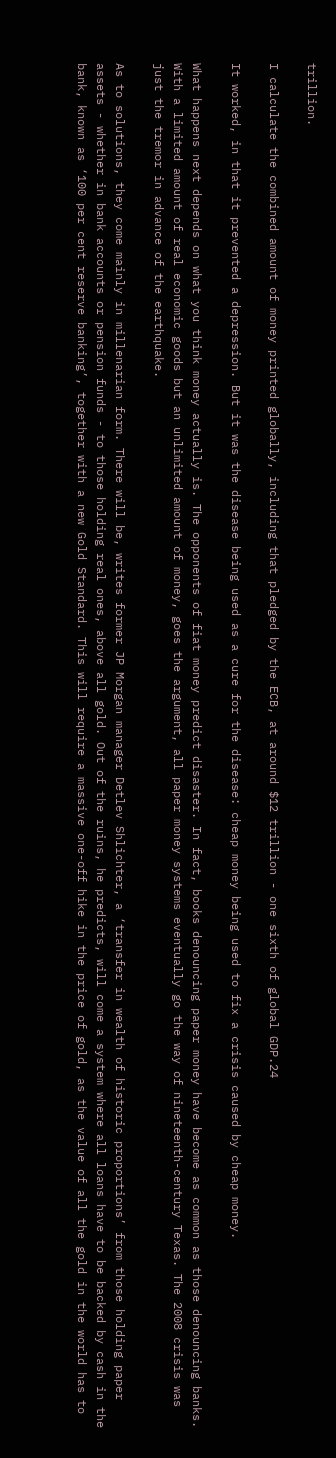trillion.

I calculate the combined amount of money printed globally, including that pledged by the ECB, at around $12 trillion - one sixth of global GDP.24

It worked, in that it prevented a depression. But it was the disease being used as a cure for the disease: cheap money being used to fix a crisis caused by cheap money.

What happens next depends on what you think money actually is. The opponents of fiat money predict disaster. In fact, books denouncing paper money have become as common as those denouncing banks. With a limited amount of real economic goods but an unlimited amount of money, goes the argument, all paper money systems eventually go the way of nineteenth-century Texas. The 2008 crisis was just the tremor in advance of the earthquake.

As to solutions, they come mainly in millenarian form. There will be, writes former JP Morgan manager Detlev Shlichter, a ‘transfer in wealth of historic proportions’ from those holding paper assets - whether in bank accounts or pension funds - to those holding real ones, above all gold. Out of the ruins, he predicts, will come a system where all loans have to be backed by cash in the bank, known as ‘100 per cent reserve banking’, together with a new Gold Standard. This will require a massive one-off hike in the price of gold, as the value of all the gold in the world has to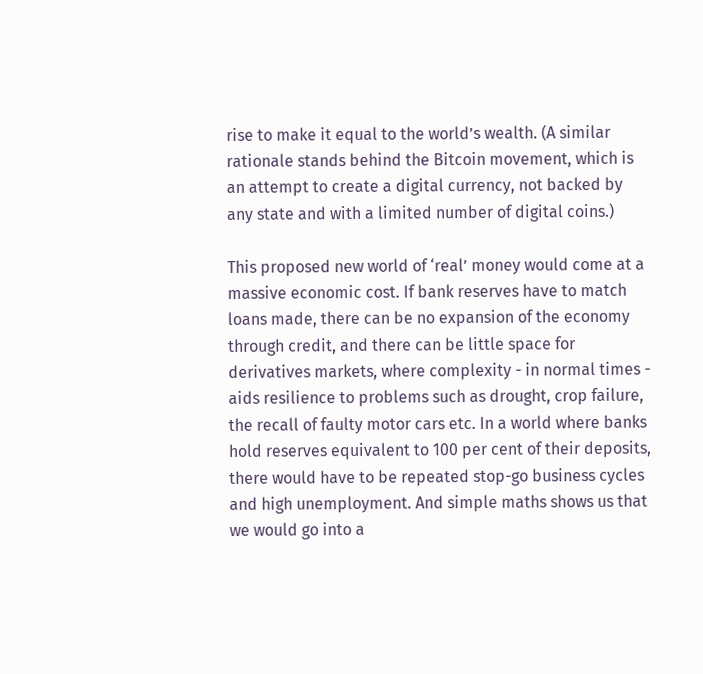rise to make it equal to the world’s wealth. (A similar rationale stands behind the Bitcoin movement, which is an attempt to create a digital currency, not backed by any state and with a limited number of digital coins.)

This proposed new world of ‘real’ money would come at a massive economic cost. If bank reserves have to match loans made, there can be no expansion of the economy through credit, and there can be little space for derivatives markets, where complexity - in normal times - aids resilience to problems such as drought, crop failure, the recall of faulty motor cars etc. In a world where banks hold reserves equivalent to 100 per cent of their deposits, there would have to be repeated stop-go business cycles and high unemployment. And simple maths shows us that we would go into a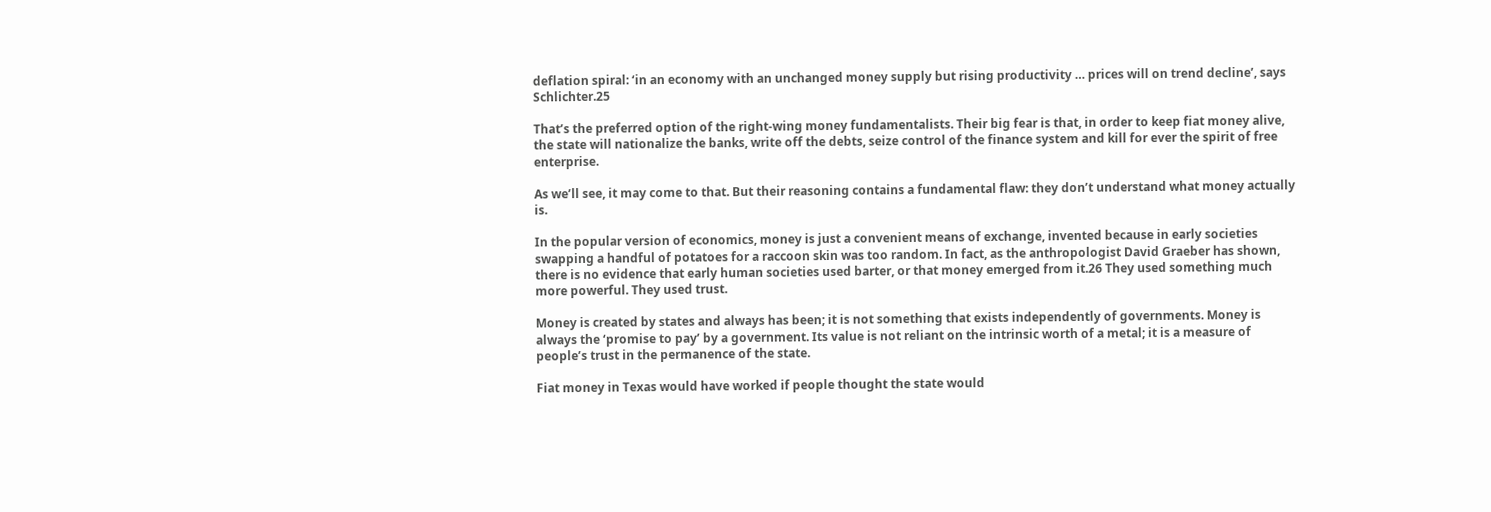deflation spiral: ‘in an economy with an unchanged money supply but rising productivity … prices will on trend decline’, says Schlichter.25

That’s the preferred option of the right-wing money fundamentalists. Their big fear is that, in order to keep fiat money alive, the state will nationalize the banks, write off the debts, seize control of the finance system and kill for ever the spirit of free enterprise.

As we’ll see, it may come to that. But their reasoning contains a fundamental flaw: they don’t understand what money actually is.

In the popular version of economics, money is just a convenient means of exchange, invented because in early societies swapping a handful of potatoes for a raccoon skin was too random. In fact, as the anthropologist David Graeber has shown, there is no evidence that early human societies used barter, or that money emerged from it.26 They used something much more powerful. They used trust.

Money is created by states and always has been; it is not something that exists independently of governments. Money is always the ‘promise to pay’ by a government. Its value is not reliant on the intrinsic worth of a metal; it is a measure of people’s trust in the permanence of the state.

Fiat money in Texas would have worked if people thought the state would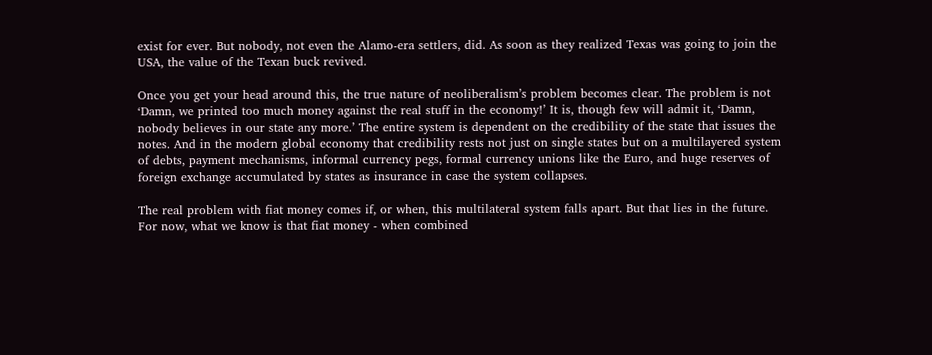exist for ever. But nobody, not even the Alamo-era settlers, did. As soon as they realized Texas was going to join the USA, the value of the Texan buck revived.

Once you get your head around this, the true nature of neoliberalism’s problem becomes clear. The problem is not ‘Damn, we printed too much money against the real stuff in the economy!’ It is, though few will admit it, ‘Damn, nobody believes in our state any more.’ The entire system is dependent on the credibility of the state that issues the notes. And in the modern global economy that credibility rests not just on single states but on a multilayered system of debts, payment mechanisms, informal currency pegs, formal currency unions like the Euro, and huge reserves of foreign exchange accumulated by states as insurance in case the system collapses.

The real problem with fiat money comes if, or when, this multilateral system falls apart. But that lies in the future. For now, what we know is that fiat money - when combined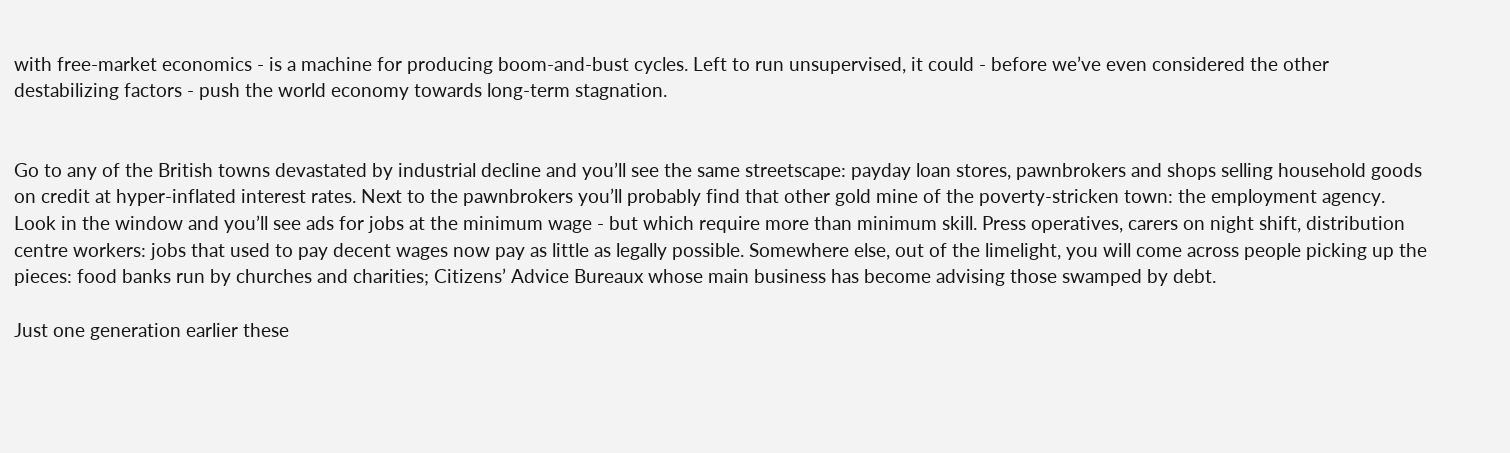with free-market economics - is a machine for producing boom-and-bust cycles. Left to run unsupervised, it could - before we’ve even considered the other destabilizing factors - push the world economy towards long-term stagnation.


Go to any of the British towns devastated by industrial decline and you’ll see the same streetscape: payday loan stores, pawnbrokers and shops selling household goods on credit at hyper-inflated interest rates. Next to the pawnbrokers you’ll probably find that other gold mine of the poverty-stricken town: the employment agency. Look in the window and you’ll see ads for jobs at the minimum wage - but which require more than minimum skill. Press operatives, carers on night shift, distribution centre workers: jobs that used to pay decent wages now pay as little as legally possible. Somewhere else, out of the limelight, you will come across people picking up the pieces: food banks run by churches and charities; Citizens’ Advice Bureaux whose main business has become advising those swamped by debt.

Just one generation earlier these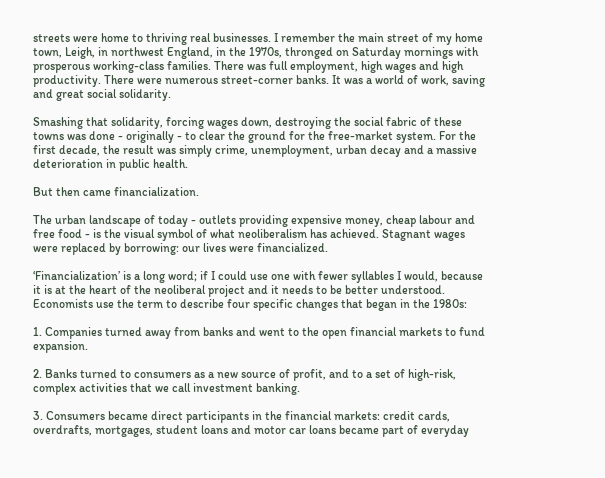streets were home to thriving real businesses. I remember the main street of my home town, Leigh, in northwest England, in the 1970s, thronged on Saturday mornings with prosperous working-class families. There was full employment, high wages and high productivity. There were numerous street-corner banks. It was a world of work, saving and great social solidarity.

Smashing that solidarity, forcing wages down, destroying the social fabric of these towns was done - originally - to clear the ground for the free-market system. For the first decade, the result was simply crime, unemployment, urban decay and a massive deterioration in public health.

But then came financialization.

The urban landscape of today - outlets providing expensive money, cheap labour and free food - is the visual symbol of what neoliberalism has achieved. Stagnant wages were replaced by borrowing: our lives were financialized.

‘Financialization’ is a long word; if I could use one with fewer syllables I would, because it is at the heart of the neoliberal project and it needs to be better understood. Economists use the term to describe four specific changes that began in the 1980s:

1. Companies turned away from banks and went to the open financial markets to fund expansion.

2. Banks turned to consumers as a new source of profit, and to a set of high-risk, complex activities that we call investment banking.

3. Consumers became direct participants in the financial markets: credit cards, overdrafts, mortgages, student loans and motor car loans became part of everyday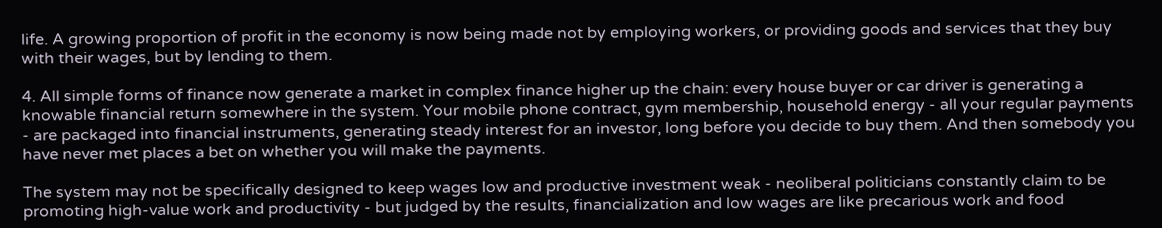life. A growing proportion of profit in the economy is now being made not by employing workers, or providing goods and services that they buy with their wages, but by lending to them.

4. All simple forms of finance now generate a market in complex finance higher up the chain: every house buyer or car driver is generating a knowable financial return somewhere in the system. Your mobile phone contract, gym membership, household energy - all your regular payments - are packaged into financial instruments, generating steady interest for an investor, long before you decide to buy them. And then somebody you have never met places a bet on whether you will make the payments.

The system may not be specifically designed to keep wages low and productive investment weak - neoliberal politicians constantly claim to be promoting high-value work and productivity - but judged by the results, financialization and low wages are like precarious work and food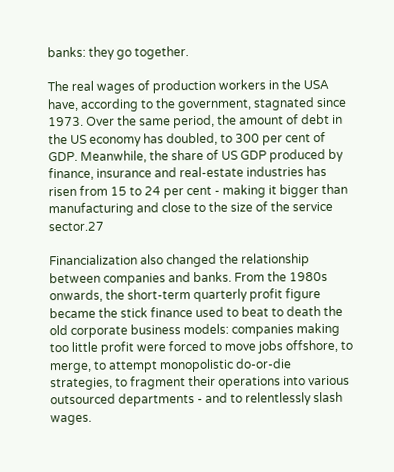banks: they go together.

The real wages of production workers in the USA have, according to the government, stagnated since 1973. Over the same period, the amount of debt in the US economy has doubled, to 300 per cent of GDP. Meanwhile, the share of US GDP produced by finance, insurance and real-estate industries has risen from 15 to 24 per cent - making it bigger than manufacturing and close to the size of the service sector.27

Financialization also changed the relationship between companies and banks. From the 1980s onwards, the short-term quarterly profit figure became the stick finance used to beat to death the old corporate business models: companies making too little profit were forced to move jobs offshore, to merge, to attempt monopolistic do-or-die strategies, to fragment their operations into various outsourced departments - and to relentlessly slash wages.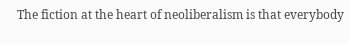The fiction at the heart of neoliberalism is that everybody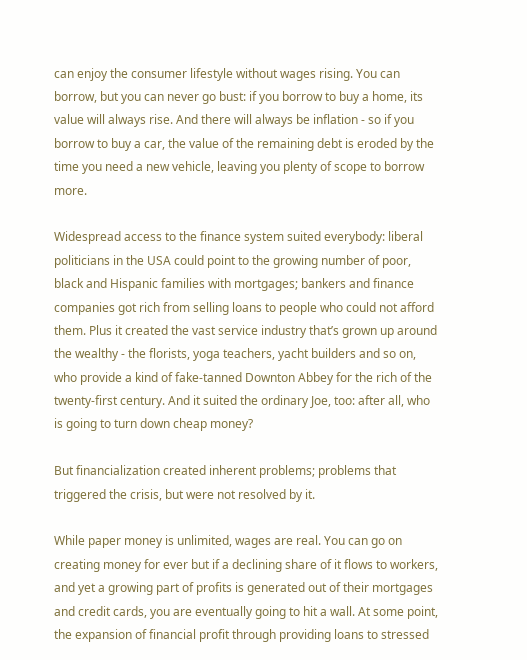can enjoy the consumer lifestyle without wages rising. You can borrow, but you can never go bust: if you borrow to buy a home, its value will always rise. And there will always be inflation - so if you borrow to buy a car, the value of the remaining debt is eroded by the time you need a new vehicle, leaving you plenty of scope to borrow more.

Widespread access to the finance system suited everybody: liberal politicians in the USA could point to the growing number of poor, black and Hispanic families with mortgages; bankers and finance companies got rich from selling loans to people who could not afford them. Plus it created the vast service industry that’s grown up around the wealthy - the florists, yoga teachers, yacht builders and so on, who provide a kind of fake-tanned Downton Abbey for the rich of the twenty-first century. And it suited the ordinary Joe, too: after all, who is going to turn down cheap money?

But financialization created inherent problems; problems that triggered the crisis, but were not resolved by it.

While paper money is unlimited, wages are real. You can go on creating money for ever but if a declining share of it flows to workers, and yet a growing part of profits is generated out of their mortgages and credit cards, you are eventually going to hit a wall. At some point, the expansion of financial profit through providing loans to stressed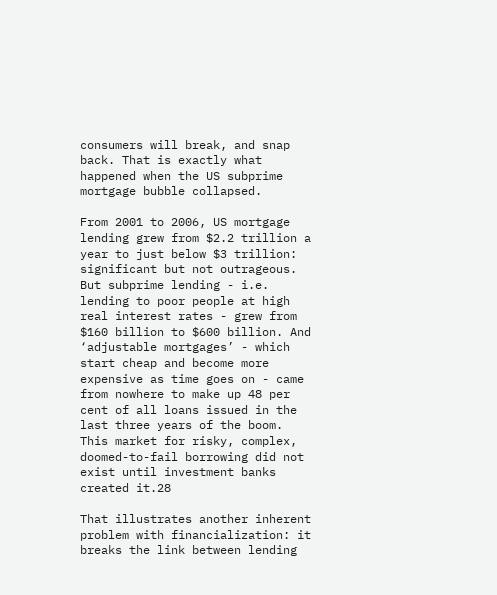consumers will break, and snap back. That is exactly what happened when the US subprime mortgage bubble collapsed.

From 2001 to 2006, US mortgage lending grew from $2.2 trillion a year to just below $3 trillion: significant but not outrageous. But subprime lending - i.e. lending to poor people at high real interest rates - grew from $160 billion to $600 billion. And ‘adjustable mortgages’ - which start cheap and become more expensive as time goes on - came from nowhere to make up 48 per cent of all loans issued in the last three years of the boom. This market for risky, complex, doomed-to-fail borrowing did not exist until investment banks created it.28

That illustrates another inherent problem with financialization: it breaks the link between lending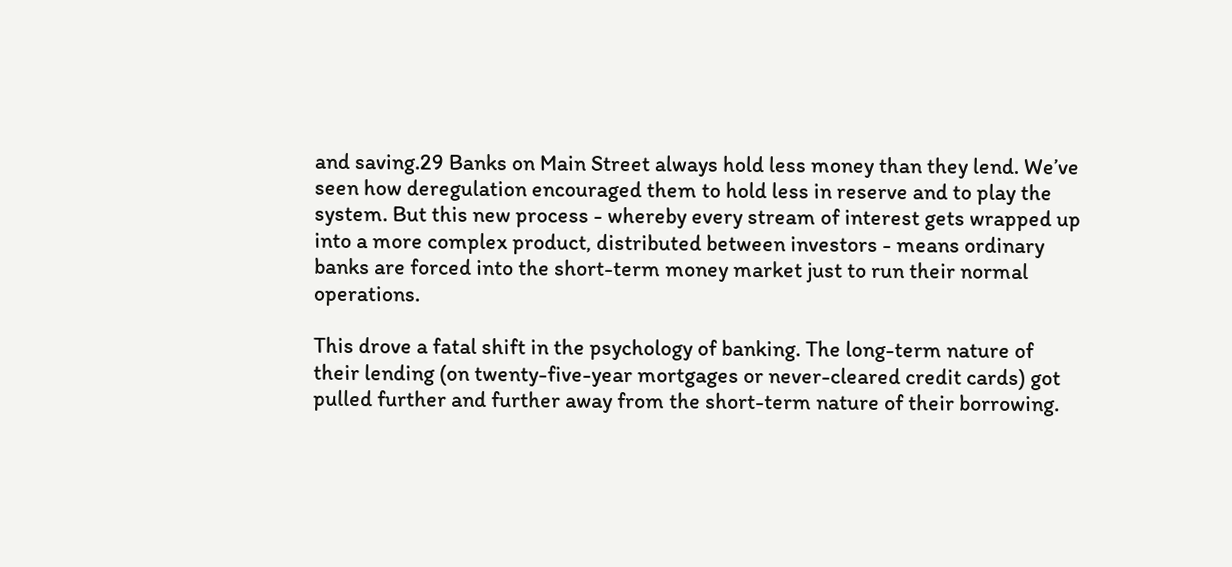and saving.29 Banks on Main Street always hold less money than they lend. We’ve seen how deregulation encouraged them to hold less in reserve and to play the system. But this new process - whereby every stream of interest gets wrapped up into a more complex product, distributed between investors - means ordinary banks are forced into the short-term money market just to run their normal operations.

This drove a fatal shift in the psychology of banking. The long-term nature of their lending (on twenty-five-year mortgages or never-cleared credit cards) got pulled further and further away from the short-term nature of their borrowing.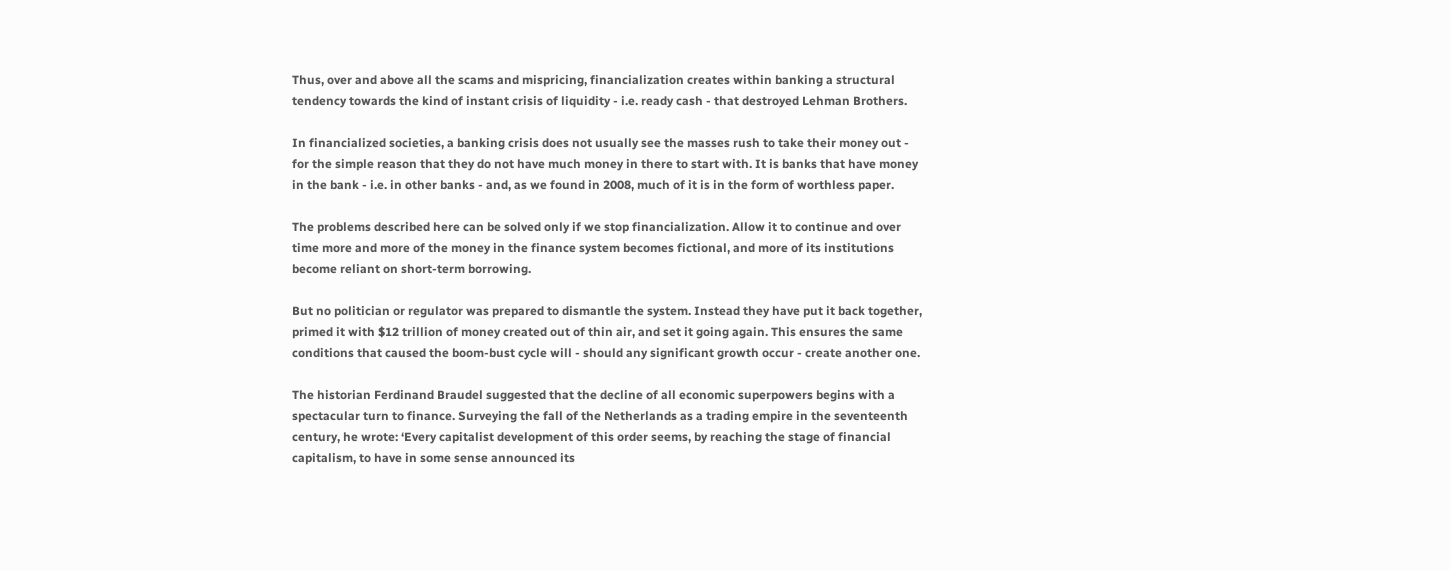Thus, over and above all the scams and mispricing, financialization creates within banking a structural tendency towards the kind of instant crisis of liquidity - i.e. ready cash - that destroyed Lehman Brothers.

In financialized societies, a banking crisis does not usually see the masses rush to take their money out - for the simple reason that they do not have much money in there to start with. It is banks that have money in the bank - i.e. in other banks - and, as we found in 2008, much of it is in the form of worthless paper.

The problems described here can be solved only if we stop financialization. Allow it to continue and over time more and more of the money in the finance system becomes fictional, and more of its institutions become reliant on short-term borrowing.

But no politician or regulator was prepared to dismantle the system. Instead they have put it back together, primed it with $12 trillion of money created out of thin air, and set it going again. This ensures the same conditions that caused the boom-bust cycle will - should any significant growth occur - create another one.

The historian Ferdinand Braudel suggested that the decline of all economic superpowers begins with a spectacular turn to finance. Surveying the fall of the Netherlands as a trading empire in the seventeenth century, he wrote: ‘Every capitalist development of this order seems, by reaching the stage of financial capitalism, to have in some sense announced its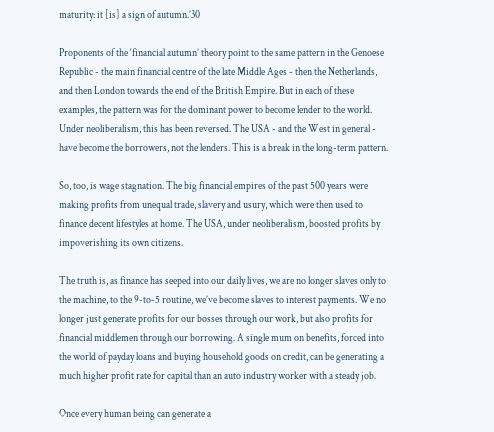maturity: it [is] a sign of autumn.’30

Proponents of the ‘financial autumn’ theory point to the same pattern in the Genoese Republic - the main financial centre of the late Middle Ages - then the Netherlands, and then London towards the end of the British Empire. But in each of these examples, the pattern was for the dominant power to become lender to the world. Under neoliberalism, this has been reversed. The USA - and the West in general - have become the borrowers, not the lenders. This is a break in the long-term pattern.

So, too, is wage stagnation. The big financial empires of the past 500 years were making profits from unequal trade, slavery and usury, which were then used to finance decent lifestyles at home. The USA, under neoliberalism, boosted profits by impoverishing its own citizens.

The truth is, as finance has seeped into our daily lives, we are no longer slaves only to the machine, to the 9-to-5 routine, we’ve become slaves to interest payments. We no longer just generate profits for our bosses through our work, but also profits for financial middlemen through our borrowing. A single mum on benefits, forced into the world of payday loans and buying household goods on credit, can be generating a much higher profit rate for capital than an auto industry worker with a steady job.

Once every human being can generate a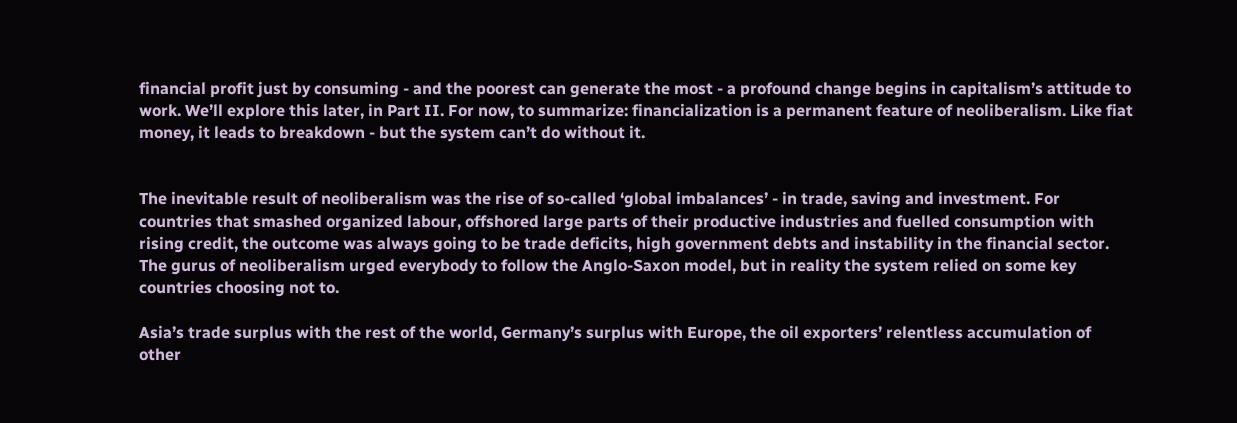financial profit just by consuming - and the poorest can generate the most - a profound change begins in capitalism’s attitude to work. We’ll explore this later, in Part II. For now, to summarize: financialization is a permanent feature of neoliberalism. Like fiat money, it leads to breakdown - but the system can’t do without it.


The inevitable result of neoliberalism was the rise of so-called ‘global imbalances’ - in trade, saving and investment. For countries that smashed organized labour, offshored large parts of their productive industries and fuelled consumption with rising credit, the outcome was always going to be trade deficits, high government debts and instability in the financial sector. The gurus of neoliberalism urged everybody to follow the Anglo-Saxon model, but in reality the system relied on some key countries choosing not to.

Asia’s trade surplus with the rest of the world, Germany’s surplus with Europe, the oil exporters’ relentless accumulation of other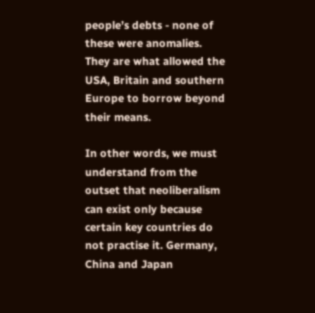people’s debts - none of these were anomalies. They are what allowed the USA, Britain and southern Europe to borrow beyond their means.

In other words, we must understand from the outset that neoliberalism can exist only because certain key countries do not practise it. Germany, China and Japan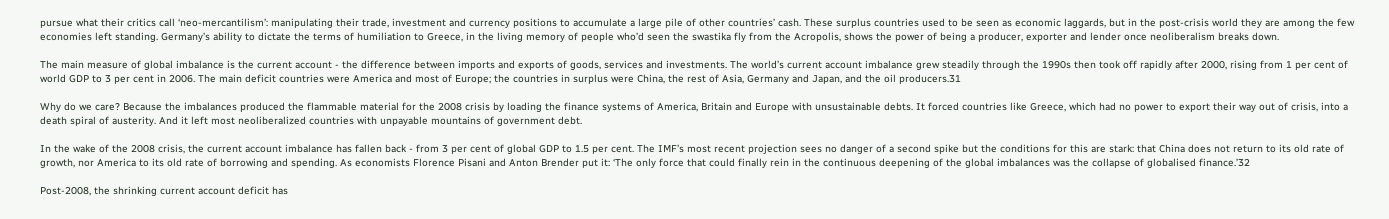pursue what their critics call ‘neo-mercantilism’: manipulating their trade, investment and currency positions to accumulate a large pile of other countries’ cash. These surplus countries used to be seen as economic laggards, but in the post-crisis world they are among the few economies left standing. Germany’s ability to dictate the terms of humiliation to Greece, in the living memory of people who’d seen the swastika fly from the Acropolis, shows the power of being a producer, exporter and lender once neoliberalism breaks down.

The main measure of global imbalance is the current account - the difference between imports and exports of goods, services and investments. The world’s current account imbalance grew steadily through the 1990s then took off rapidly after 2000, rising from 1 per cent of world GDP to 3 per cent in 2006. The main deficit countries were America and most of Europe; the countries in surplus were China, the rest of Asia, Germany and Japan, and the oil producers.31

Why do we care? Because the imbalances produced the flammable material for the 2008 crisis by loading the finance systems of America, Britain and Europe with unsustainable debts. It forced countries like Greece, which had no power to export their way out of crisis, into a death spiral of austerity. And it left most neoliberalized countries with unpayable mountains of government debt.

In the wake of the 2008 crisis, the current account imbalance has fallen back - from 3 per cent of global GDP to 1.5 per cent. The IMF’s most recent projection sees no danger of a second spike but the conditions for this are stark: that China does not return to its old rate of growth, nor America to its old rate of borrowing and spending. As economists Florence Pisani and Anton Brender put it: ‘The only force that could finally rein in the continuous deepening of the global imbalances was the collapse of globalised finance.’32

Post-2008, the shrinking current account deficit has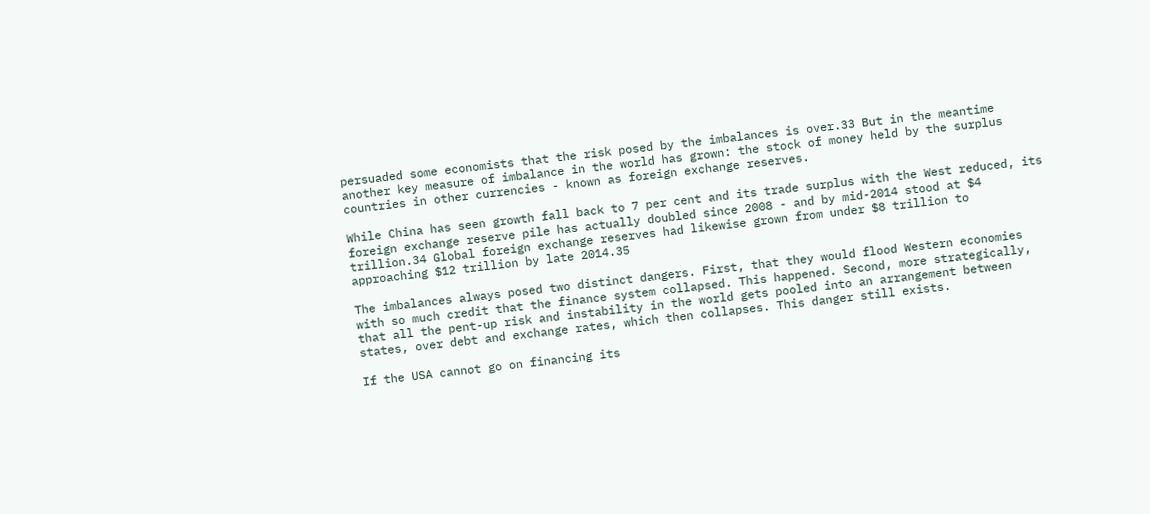persuaded some economists that the risk posed by the imbalances is over.33 But in the meantime another key measure of imbalance in the world has grown: the stock of money held by the surplus countries in other currencies - known as foreign exchange reserves.

While China has seen growth fall back to 7 per cent and its trade surplus with the West reduced, its foreign exchange reserve pile has actually doubled since 2008 - and by mid-2014 stood at $4 trillion.34 Global foreign exchange reserves had likewise grown from under $8 trillion to approaching $12 trillion by late 2014.35

The imbalances always posed two distinct dangers. First, that they would flood Western economies with so much credit that the finance system collapsed. This happened. Second, more strategically, that all the pent-up risk and instability in the world gets pooled into an arrangement between states, over debt and exchange rates, which then collapses. This danger still exists.

If the USA cannot go on financing its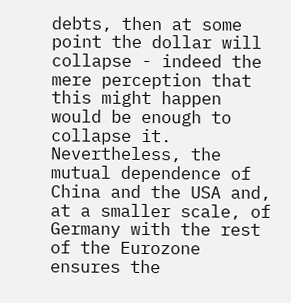debts, then at some point the dollar will collapse - indeed the mere perception that this might happen would be enough to collapse it. Nevertheless, the mutual dependence of China and the USA and, at a smaller scale, of Germany with the rest of the Eurozone ensures the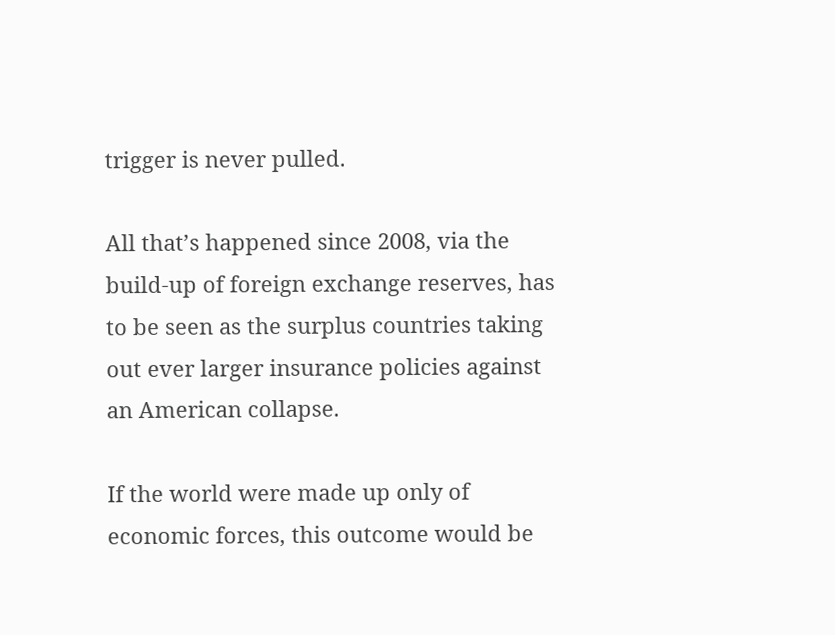trigger is never pulled.

All that’s happened since 2008, via the build-up of foreign exchange reserves, has to be seen as the surplus countries taking out ever larger insurance policies against an American collapse.

If the world were made up only of economic forces, this outcome would be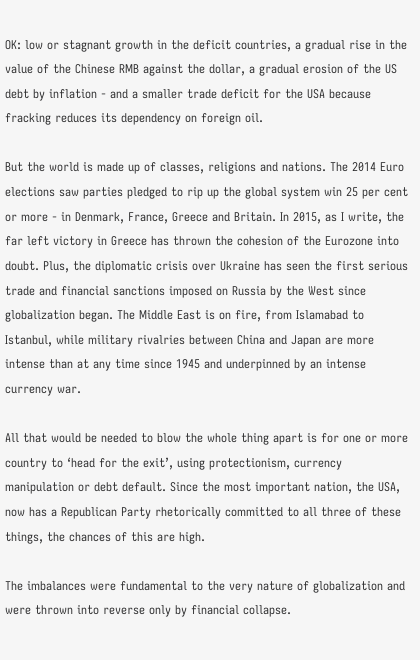OK: low or stagnant growth in the deficit countries, a gradual rise in the value of the Chinese RMB against the dollar, a gradual erosion of the US debt by inflation - and a smaller trade deficit for the USA because fracking reduces its dependency on foreign oil.

But the world is made up of classes, religions and nations. The 2014 Euro elections saw parties pledged to rip up the global system win 25 per cent or more - in Denmark, France, Greece and Britain. In 2015, as I write, the far left victory in Greece has thrown the cohesion of the Eurozone into doubt. Plus, the diplomatic crisis over Ukraine has seen the first serious trade and financial sanctions imposed on Russia by the West since globalization began. The Middle East is on fire, from Islamabad to Istanbul, while military rivalries between China and Japan are more intense than at any time since 1945 and underpinned by an intense currency war.

All that would be needed to blow the whole thing apart is for one or more country to ‘head for the exit’, using protectionism, currency manipulation or debt default. Since the most important nation, the USA, now has a Republican Party rhetorically committed to all three of these things, the chances of this are high.

The imbalances were fundamental to the very nature of globalization and were thrown into reverse only by financial collapse.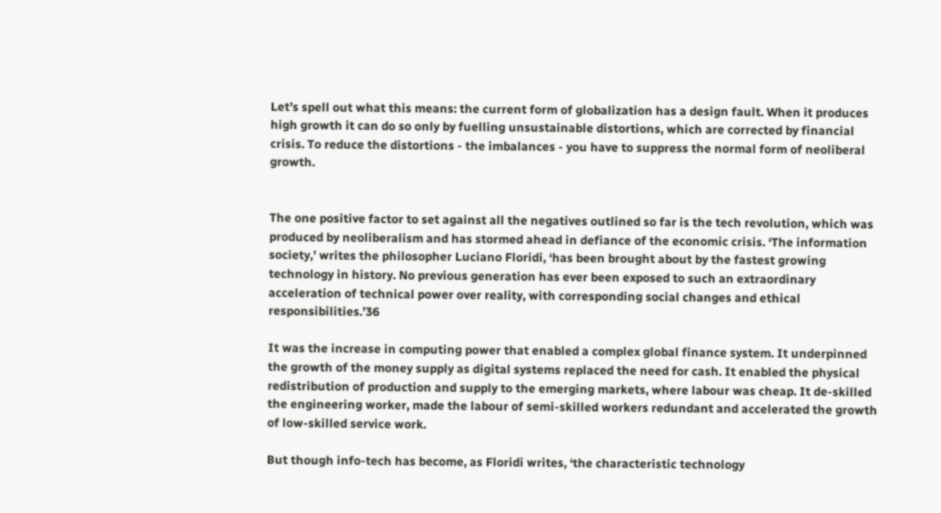Let’s spell out what this means: the current form of globalization has a design fault. When it produces high growth it can do so only by fuelling unsustainable distortions, which are corrected by financial crisis. To reduce the distortions - the imbalances - you have to suppress the normal form of neoliberal growth.


The one positive factor to set against all the negatives outlined so far is the tech revolution, which was produced by neoliberalism and has stormed ahead in defiance of the economic crisis. ‘The information society,’ writes the philosopher Luciano Floridi, ‘has been brought about by the fastest growing technology in history. No previous generation has ever been exposed to such an extraordinary acceleration of technical power over reality, with corresponding social changes and ethical responsibilities.’36

It was the increase in computing power that enabled a complex global finance system. It underpinned the growth of the money supply as digital systems replaced the need for cash. It enabled the physical redistribution of production and supply to the emerging markets, where labour was cheap. It de-skilled the engineering worker, made the labour of semi-skilled workers redundant and accelerated the growth of low-skilled service work.

But though info-tech has become, as Floridi writes, ‘the characteristic technology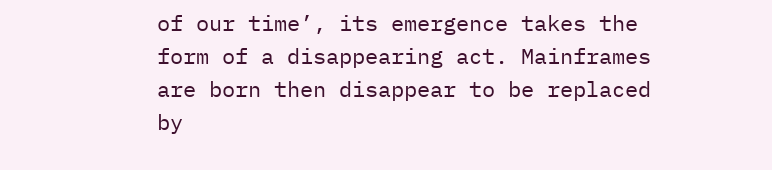of our time’, its emergence takes the form of a disappearing act. Mainframes are born then disappear to be replaced by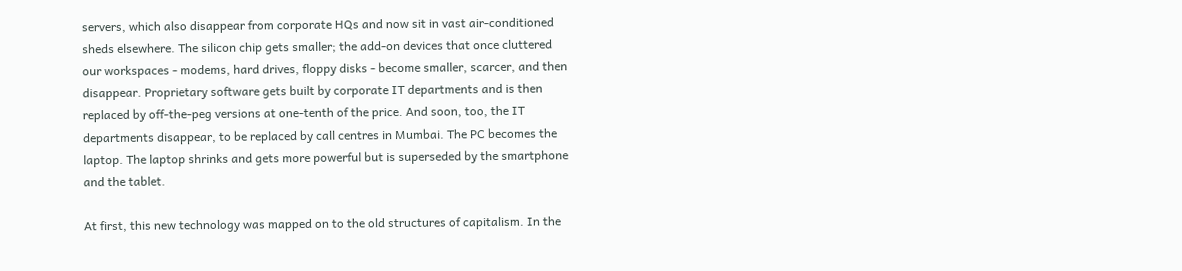servers, which also disappear from corporate HQs and now sit in vast air-conditioned sheds elsewhere. The silicon chip gets smaller; the add-on devices that once cluttered our workspaces - modems, hard drives, floppy disks - become smaller, scarcer, and then disappear. Proprietary software gets built by corporate IT departments and is then replaced by off-the-peg versions at one-tenth of the price. And soon, too, the IT departments disappear, to be replaced by call centres in Mumbai. The PC becomes the laptop. The laptop shrinks and gets more powerful but is superseded by the smartphone and the tablet.

At first, this new technology was mapped on to the old structures of capitalism. In the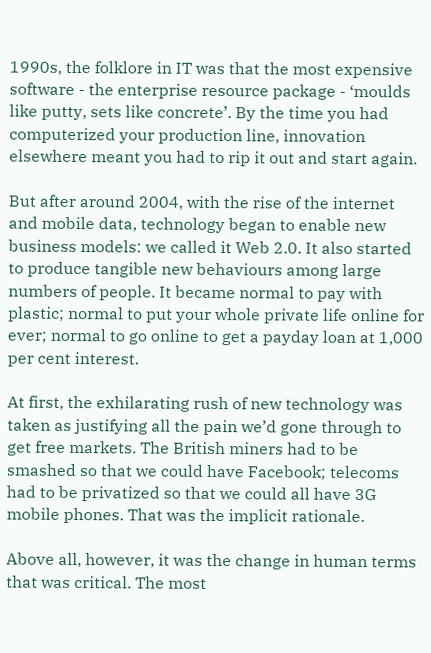1990s, the folklore in IT was that the most expensive software - the enterprise resource package - ‘moulds like putty, sets like concrete’. By the time you had computerized your production line, innovation elsewhere meant you had to rip it out and start again.

But after around 2004, with the rise of the internet and mobile data, technology began to enable new business models: we called it Web 2.0. It also started to produce tangible new behaviours among large numbers of people. It became normal to pay with plastic; normal to put your whole private life online for ever; normal to go online to get a payday loan at 1,000 per cent interest.

At first, the exhilarating rush of new technology was taken as justifying all the pain we’d gone through to get free markets. The British miners had to be smashed so that we could have Facebook; telecoms had to be privatized so that we could all have 3G mobile phones. That was the implicit rationale.

Above all, however, it was the change in human terms that was critical. The most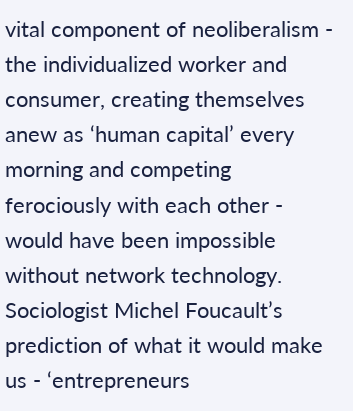vital component of neoliberalism - the individualized worker and consumer, creating themselves anew as ‘human capital’ every morning and competing ferociously with each other - would have been impossible without network technology. Sociologist Michel Foucault’s prediction of what it would make us - ‘entrepreneurs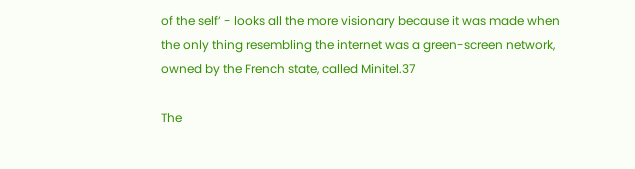of the self’ - looks all the more visionary because it was made when the only thing resembling the internet was a green-screen network, owned by the French state, called Minitel.37

The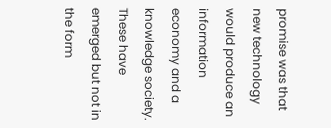promise was that new technology would produce an information economy and a knowledge society. These have emerged but not in the form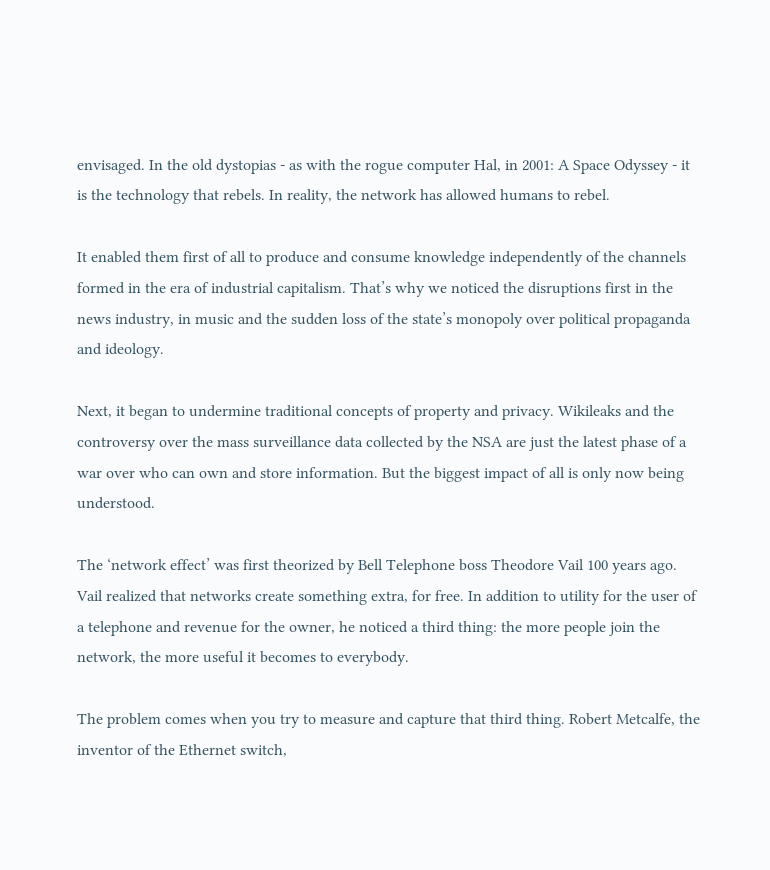envisaged. In the old dystopias - as with the rogue computer Hal, in 2001: A Space Odyssey - it is the technology that rebels. In reality, the network has allowed humans to rebel.

It enabled them first of all to produce and consume knowledge independently of the channels formed in the era of industrial capitalism. That’s why we noticed the disruptions first in the news industry, in music and the sudden loss of the state’s monopoly over political propaganda and ideology.

Next, it began to undermine traditional concepts of property and privacy. Wikileaks and the controversy over the mass surveillance data collected by the NSA are just the latest phase of a war over who can own and store information. But the biggest impact of all is only now being understood.

The ‘network effect’ was first theorized by Bell Telephone boss Theodore Vail 100 years ago. Vail realized that networks create something extra, for free. In addition to utility for the user of a telephone and revenue for the owner, he noticed a third thing: the more people join the network, the more useful it becomes to everybody.

The problem comes when you try to measure and capture that third thing. Robert Metcalfe, the inventor of the Ethernet switch,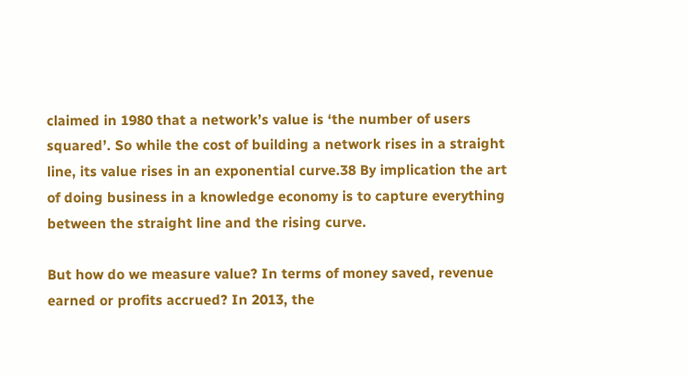claimed in 1980 that a network’s value is ‘the number of users squared’. So while the cost of building a network rises in a straight line, its value rises in an exponential curve.38 By implication the art of doing business in a knowledge economy is to capture everything between the straight line and the rising curve.

But how do we measure value? In terms of money saved, revenue earned or profits accrued? In 2013, the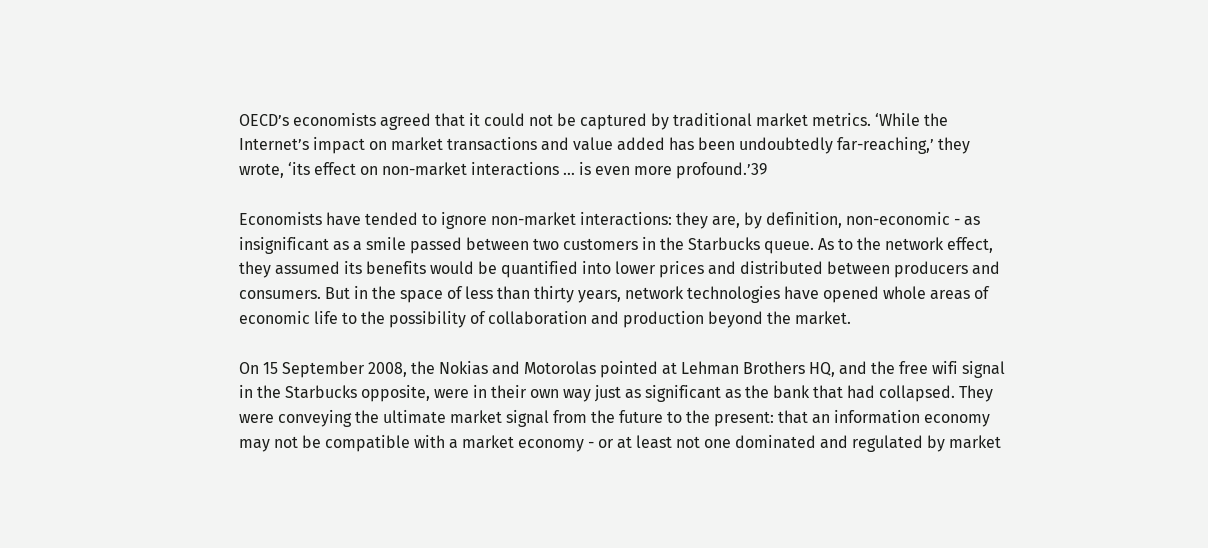OECD’s economists agreed that it could not be captured by traditional market metrics. ‘While the Internet’s impact on market transactions and value added has been undoubtedly far-reaching,’ they wrote, ‘its effect on non-market interactions … is even more profound.’39

Economists have tended to ignore non-market interactions: they are, by definition, non-economic - as insignificant as a smile passed between two customers in the Starbucks queue. As to the network effect, they assumed its benefits would be quantified into lower prices and distributed between producers and consumers. But in the space of less than thirty years, network technologies have opened whole areas of economic life to the possibility of collaboration and production beyond the market.

On 15 September 2008, the Nokias and Motorolas pointed at Lehman Brothers HQ, and the free wifi signal in the Starbucks opposite, were in their own way just as significant as the bank that had collapsed. They were conveying the ultimate market signal from the future to the present: that an information economy may not be compatible with a market economy - or at least not one dominated and regulated by market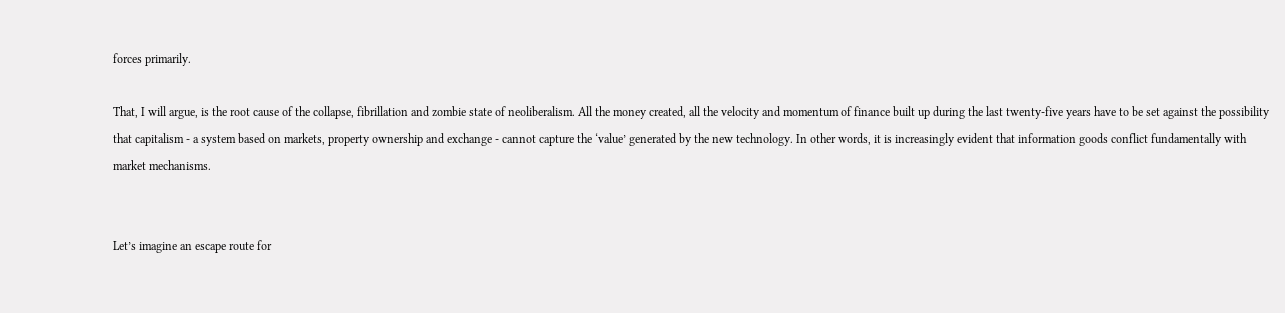forces primarily.

That, I will argue, is the root cause of the collapse, fibrillation and zombie state of neoliberalism. All the money created, all the velocity and momentum of finance built up during the last twenty-five years have to be set against the possibility that capitalism - a system based on markets, property ownership and exchange - cannot capture the ‘value’ generated by the new technology. In other words, it is increasingly evident that information goods conflict fundamentally with market mechanisms.


Let’s imagine an escape route for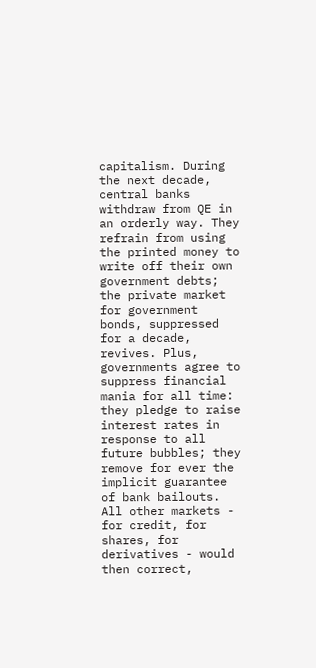capitalism. During the next decade, central banks withdraw from QE in an orderly way. They refrain from using the printed money to write off their own government debts; the private market for government bonds, suppressed for a decade, revives. Plus, governments agree to suppress financial mania for all time: they pledge to raise interest rates in response to all future bubbles; they remove for ever the implicit guarantee of bank bailouts. All other markets - for credit, for shares, for derivatives - would then correct,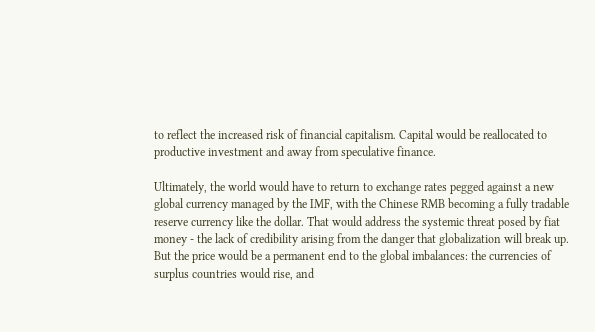to reflect the increased risk of financial capitalism. Capital would be reallocated to productive investment and away from speculative finance.

Ultimately, the world would have to return to exchange rates pegged against a new global currency managed by the IMF, with the Chinese RMB becoming a fully tradable reserve currency like the dollar. That would address the systemic threat posed by fiat money - the lack of credibility arising from the danger that globalization will break up. But the price would be a permanent end to the global imbalances: the currencies of surplus countries would rise, and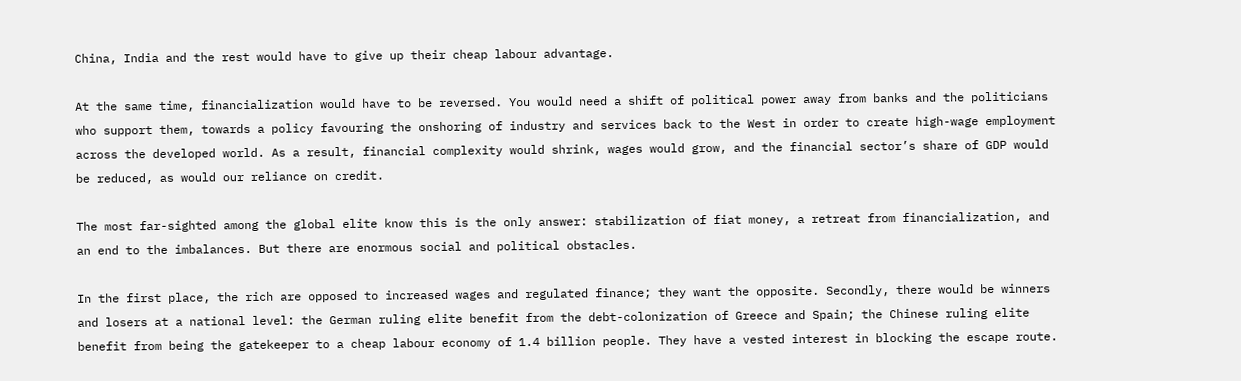China, India and the rest would have to give up their cheap labour advantage.

At the same time, financialization would have to be reversed. You would need a shift of political power away from banks and the politicians who support them, towards a policy favouring the onshoring of industry and services back to the West in order to create high-wage employment across the developed world. As a result, financial complexity would shrink, wages would grow, and the financial sector’s share of GDP would be reduced, as would our reliance on credit.

The most far-sighted among the global elite know this is the only answer: stabilization of fiat money, a retreat from financialization, and an end to the imbalances. But there are enormous social and political obstacles.

In the first place, the rich are opposed to increased wages and regulated finance; they want the opposite. Secondly, there would be winners and losers at a national level: the German ruling elite benefit from the debt-colonization of Greece and Spain; the Chinese ruling elite benefit from being the gatekeeper to a cheap labour economy of 1.4 billion people. They have a vested interest in blocking the escape route.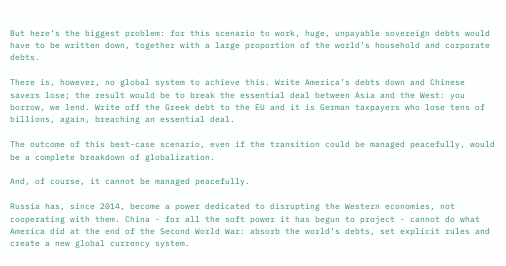But here’s the biggest problem: for this scenario to work, huge, unpayable sovereign debts would have to be written down, together with a large proportion of the world’s household and corporate debts.

There is, however, no global system to achieve this. Write America’s debts down and Chinese savers lose; the result would be to break the essential deal between Asia and the West: you borrow, we lend. Write off the Greek debt to the EU and it is German taxpayers who lose tens of billions, again, breaching an essential deal.

The outcome of this best-case scenario, even if the transition could be managed peacefully, would be a complete breakdown of globalization.

And, of course, it cannot be managed peacefully.

Russia has, since 2014, become a power dedicated to disrupting the Western economies, not cooperating with them. China - for all the soft power it has begun to project - cannot do what America did at the end of the Second World War: absorb the world’s debts, set explicit rules and create a new global currency system.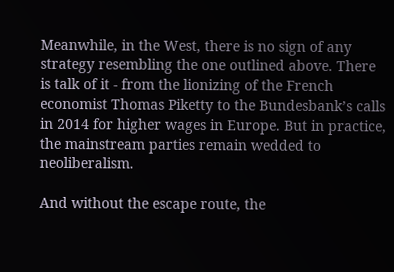Meanwhile, in the West, there is no sign of any strategy resembling the one outlined above. There is talk of it - from the lionizing of the French economist Thomas Piketty to the Bundesbank’s calls in 2014 for higher wages in Europe. But in practice, the mainstream parties remain wedded to neoliberalism.

And without the escape route, the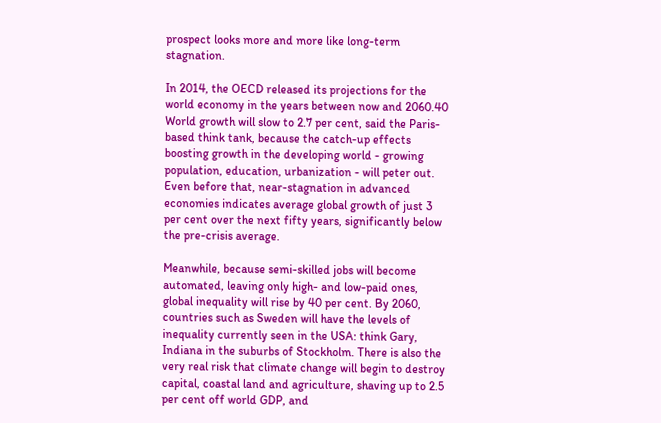prospect looks more and more like long-term stagnation.

In 2014, the OECD released its projections for the world economy in the years between now and 2060.40 World growth will slow to 2.7 per cent, said the Paris-based think tank, because the catch-up effects boosting growth in the developing world - growing population, education, urbanization - will peter out. Even before that, near-stagnation in advanced economies indicates average global growth of just 3 per cent over the next fifty years, significantly below the pre-crisis average.

Meanwhile, because semi-skilled jobs will become automated, leaving only high- and low-paid ones, global inequality will rise by 40 per cent. By 2060, countries such as Sweden will have the levels of inequality currently seen in the USA: think Gary, Indiana in the suburbs of Stockholm. There is also the very real risk that climate change will begin to destroy capital, coastal land and agriculture, shaving up to 2.5 per cent off world GDP, and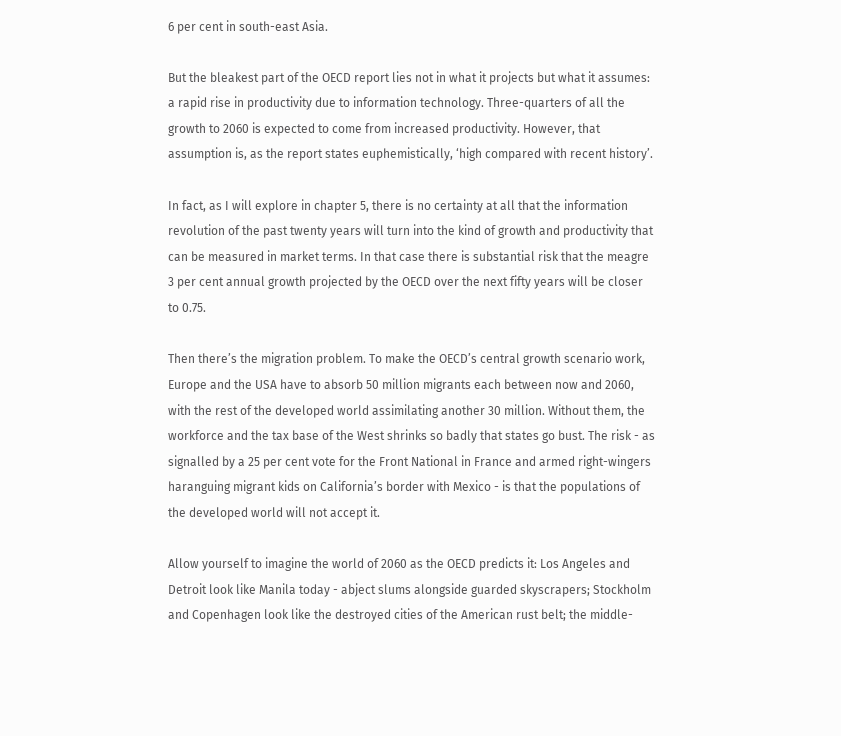6 per cent in south-east Asia.

But the bleakest part of the OECD report lies not in what it projects but what it assumes: a rapid rise in productivity due to information technology. Three-quarters of all the growth to 2060 is expected to come from increased productivity. However, that assumption is, as the report states euphemistically, ‘high compared with recent history’.

In fact, as I will explore in chapter 5, there is no certainty at all that the information revolution of the past twenty years will turn into the kind of growth and productivity that can be measured in market terms. In that case there is substantial risk that the meagre 3 per cent annual growth projected by the OECD over the next fifty years will be closer to 0.75.

Then there’s the migration problem. To make the OECD’s central growth scenario work, Europe and the USA have to absorb 50 million migrants each between now and 2060, with the rest of the developed world assimilating another 30 million. Without them, the workforce and the tax base of the West shrinks so badly that states go bust. The risk - as signalled by a 25 per cent vote for the Front National in France and armed right-wingers haranguing migrant kids on California’s border with Mexico - is that the populations of the developed world will not accept it.

Allow yourself to imagine the world of 2060 as the OECD predicts it: Los Angeles and Detroit look like Manila today - abject slums alongside guarded skyscrapers; Stockholm and Copenhagen look like the destroyed cities of the American rust belt; the middle-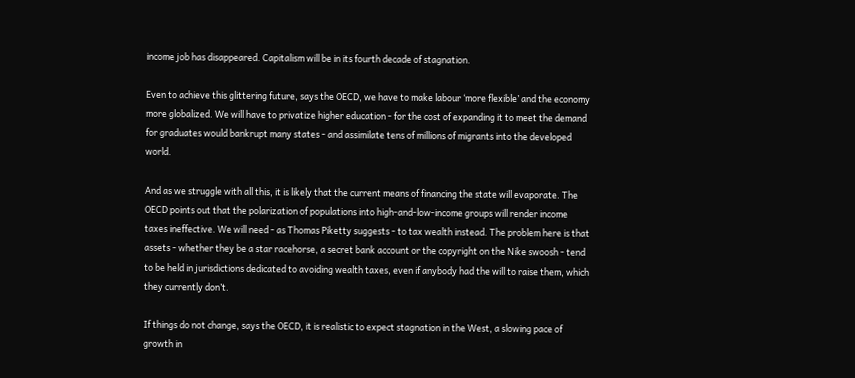income job has disappeared. Capitalism will be in its fourth decade of stagnation.

Even to achieve this glittering future, says the OECD, we have to make labour ‘more flexible’ and the economy more globalized. We will have to privatize higher education - for the cost of expanding it to meet the demand for graduates would bankrupt many states - and assimilate tens of millions of migrants into the developed world.

And as we struggle with all this, it is likely that the current means of financing the state will evaporate. The OECD points out that the polarization of populations into high-and-low-income groups will render income taxes ineffective. We will need - as Thomas Piketty suggests - to tax wealth instead. The problem here is that assets - whether they be a star racehorse, a secret bank account or the copyright on the Nike swoosh - tend to be held in jurisdictions dedicated to avoiding wealth taxes, even if anybody had the will to raise them, which they currently don’t.

If things do not change, says the OECD, it is realistic to expect stagnation in the West, a slowing pace of growth in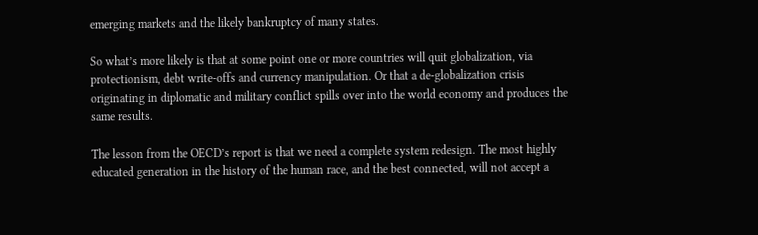emerging markets and the likely bankruptcy of many states.

So what’s more likely is that at some point one or more countries will quit globalization, via protectionism, debt write-offs and currency manipulation. Or that a de-globalization crisis originating in diplomatic and military conflict spills over into the world economy and produces the same results.

The lesson from the OECD’s report is that we need a complete system redesign. The most highly educated generation in the history of the human race, and the best connected, will not accept a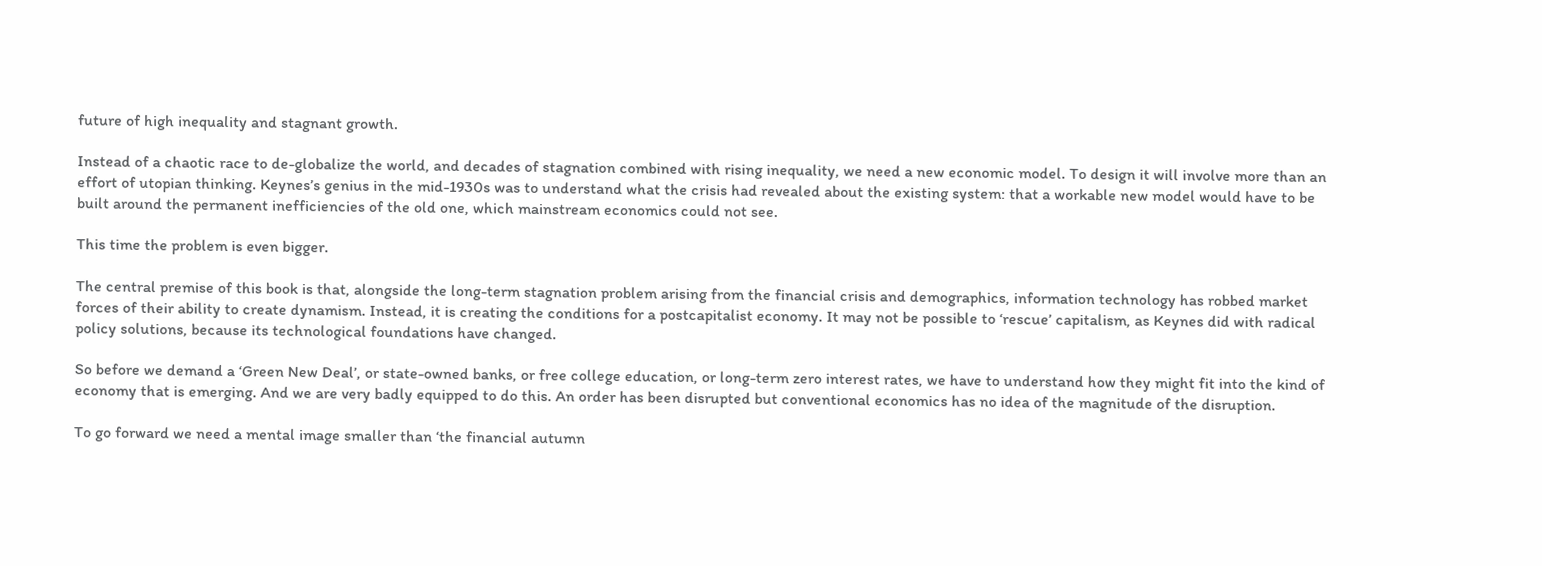future of high inequality and stagnant growth.

Instead of a chaotic race to de-globalize the world, and decades of stagnation combined with rising inequality, we need a new economic model. To design it will involve more than an effort of utopian thinking. Keynes’s genius in the mid-1930s was to understand what the crisis had revealed about the existing system: that a workable new model would have to be built around the permanent inefficiencies of the old one, which mainstream economics could not see.

This time the problem is even bigger.

The central premise of this book is that, alongside the long-term stagnation problem arising from the financial crisis and demographics, information technology has robbed market forces of their ability to create dynamism. Instead, it is creating the conditions for a postcapitalist economy. It may not be possible to ‘rescue’ capitalism, as Keynes did with radical policy solutions, because its technological foundations have changed.

So before we demand a ‘Green New Deal’, or state-owned banks, or free college education, or long-term zero interest rates, we have to understand how they might fit into the kind of economy that is emerging. And we are very badly equipped to do this. An order has been disrupted but conventional economics has no idea of the magnitude of the disruption.

To go forward we need a mental image smaller than ‘the financial autumn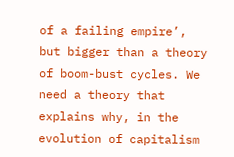of a failing empire’, but bigger than a theory of boom-bust cycles. We need a theory that explains why, in the evolution of capitalism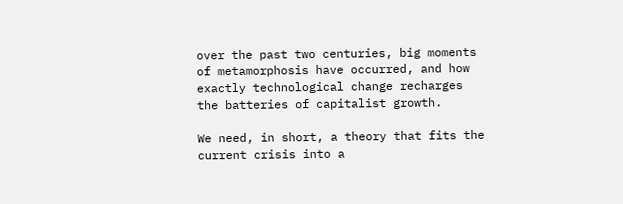over the past two centuries, big moments of metamorphosis have occurred, and how exactly technological change recharges the batteries of capitalist growth.

We need, in short, a theory that fits the current crisis into a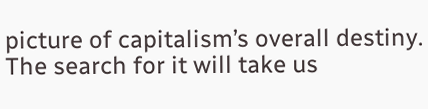picture of capitalism’s overall destiny. The search for it will take us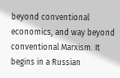beyond conventional economics, and way beyond conventional Marxism. It begins in a Russian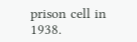prison cell in 1938.